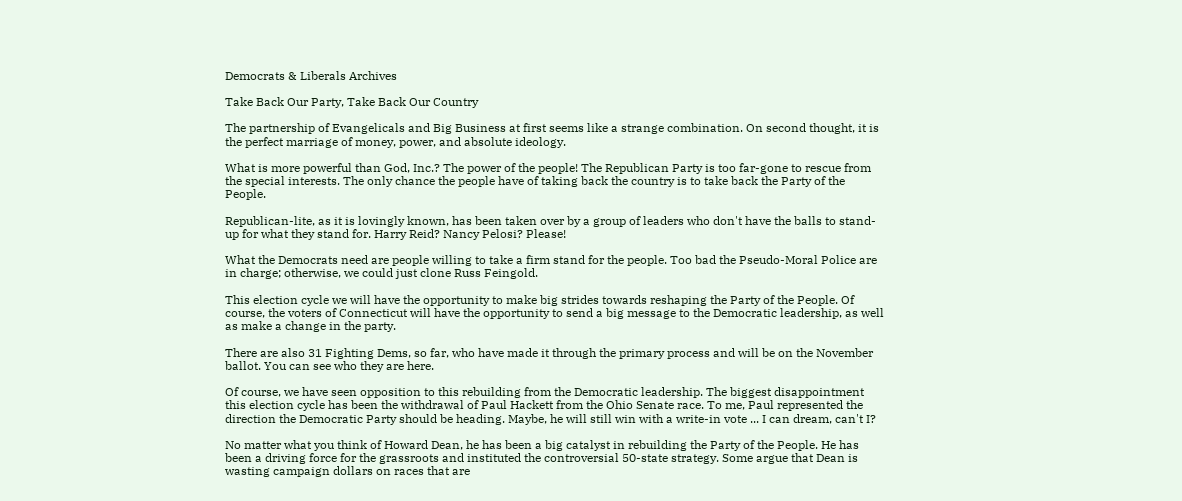Democrats & Liberals Archives

Take Back Our Party, Take Back Our Country

The partnership of Evangelicals and Big Business at first seems like a strange combination. On second thought, it is the perfect marriage of money, power, and absolute ideology.

What is more powerful than God, Inc.? The power of the people! The Republican Party is too far-gone to rescue from the special interests. The only chance the people have of taking back the country is to take back the Party of the People.

Republican-lite, as it is lovingly known, has been taken over by a group of leaders who don't have the balls to stand-up for what they stand for. Harry Reid? Nancy Pelosi? Please!

What the Democrats need are people willing to take a firm stand for the people. Too bad the Pseudo-Moral Police are in charge; otherwise, we could just clone Russ Feingold.

This election cycle we will have the opportunity to make big strides towards reshaping the Party of the People. Of course, the voters of Connecticut will have the opportunity to send a big message to the Democratic leadership, as well as make a change in the party.

There are also 31 Fighting Dems, so far, who have made it through the primary process and will be on the November ballot. You can see who they are here.

Of course, we have seen opposition to this rebuilding from the Democratic leadership. The biggest disappointment this election cycle has been the withdrawal of Paul Hackett from the Ohio Senate race. To me, Paul represented the direction the Democratic Party should be heading. Maybe, he will still win with a write-in vote ... I can dream, can't I?

No matter what you think of Howard Dean, he has been a big catalyst in rebuilding the Party of the People. He has been a driving force for the grassroots and instituted the controversial 50-state strategy. Some argue that Dean is wasting campaign dollars on races that are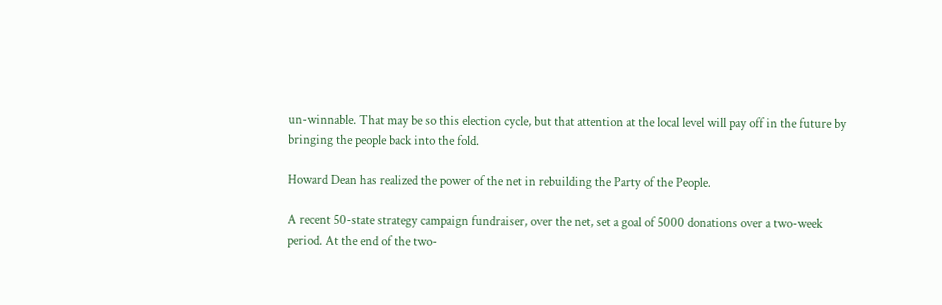un-winnable. That may be so this election cycle, but that attention at the local level will pay off in the future by bringing the people back into the fold.

Howard Dean has realized the power of the net in rebuilding the Party of the People.

A recent 50-state strategy campaign fundraiser, over the net, set a goal of 5000 donations over a two-week period. At the end of the two-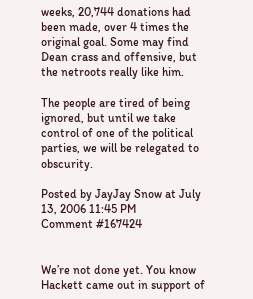weeks, 20,744 donations had been made, over 4 times the original goal. Some may find Dean crass and offensive, but the netroots really like him.

The people are tired of being ignored, but until we take control of one of the political parties, we will be relegated to obscurity.

Posted by JayJay Snow at July 13, 2006 11:45 PM
Comment #167424


We’re not done yet. You know Hackett came out in support of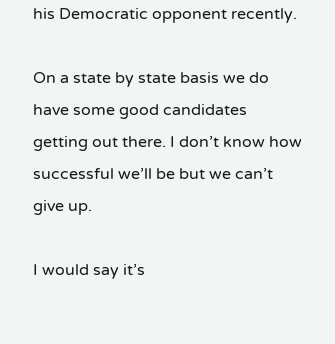his Democratic opponent recently.

On a state by state basis we do have some good candidates getting out there. I don’t know how successful we’ll be but we can’t give up.

I would say it’s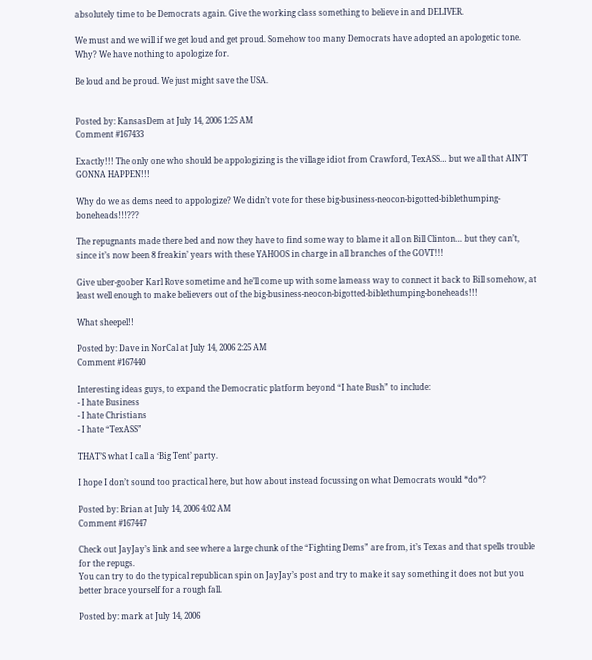absolutely time to be Democrats again. Give the working class something to believe in and DELIVER.

We must and we will if we get loud and get proud. Somehow too many Democrats have adopted an apologetic tone. Why? We have nothing to apologize for.

Be loud and be proud. We just might save the USA.


Posted by: KansasDem at July 14, 2006 1:25 AM
Comment #167433

Exactly!!! The only one who should be appologizing is the village idiot from Crawford, TexASS… but we all that AIN’T GONNA HAPPEN!!!

Why do we as dems need to appologize? We didn’t vote for these big-business-neocon-bigotted-biblethumping-boneheads!!!???

The repugnants made there bed and now they have to find some way to blame it all on Bill Clinton… but they can’t, since it’s now been 8 freakin’ years with these YAHOOS in charge in all branches of the GOVT!!!

Give uber-goober Karl Rove sometime and he’ll come up with some lameass way to connect it back to Bill somehow, at least well enough to make believers out of the big-business-neocon-bigotted-biblethumping-boneheads!!!

What sheepel!!

Posted by: Dave in NorCal at July 14, 2006 2:25 AM
Comment #167440

Interesting ideas guys, to expand the Democratic platform beyond “I hate Bush” to include:
- I hate Business
- I hate Christians
- I hate “TexASS”

THAT’S what I call a ‘Big Tent’ party.

I hope I don’t sound too practical here, but how about instead focussing on what Democrats would *do*?

Posted by: Brian at July 14, 2006 4:02 AM
Comment #167447

Check out JayJay’s link and see where a large chunk of the “Fighting Dems” are from, it’s Texas and that spells trouble for the repugs.
You can try to do the typical republican spin on JayJay’s post and try to make it say something it does not but you better brace yourself for a rough fall.

Posted by: mark at July 14, 2006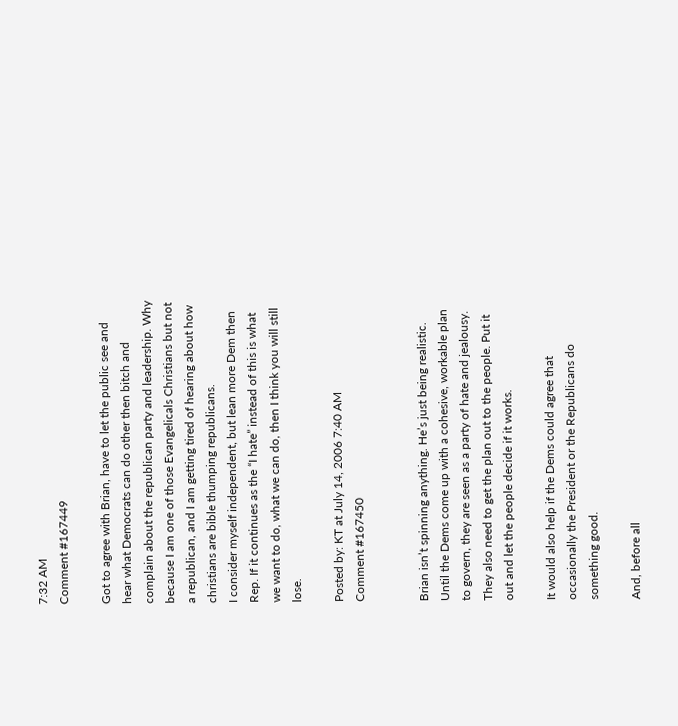7:32 AM
Comment #167449

Got to agree with Brian, have to let the public see and hear what Democrats can do other then bitch and complain about the republican party and leadership. Why because I am one of those Evangelicals Christians but not a republican, and I am getting tired of hearing about how christians are bible thumping republicans.
I consider myself independent, but lean more Dem then Rep. If it continues as the “I hate” instead of this is what we want to do, what we can do, then I think you will still lose.

Posted by: KT at July 14, 2006 7:40 AM
Comment #167450


Brian isn’t spinning anything. He’s just being realistic. Until the Dems come up with a cohesive, workable plan to govern, they are seen as a party of hate and jealousy. They also need to get the plan out to the people. Put it out and let the people decide if it works.

It would also help if the Dems could agree that occasionally the President or the Republicans do something good.

And, before all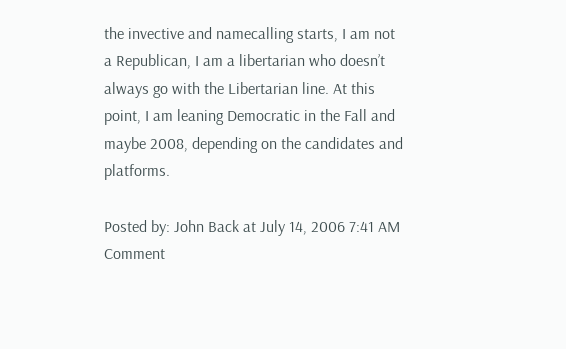the invective and namecalling starts, I am not a Republican, I am a libertarian who doesn’t always go with the Libertarian line. At this point, I am leaning Democratic in the Fall and maybe 2008, depending on the candidates and platforms.

Posted by: John Back at July 14, 2006 7:41 AM
Comment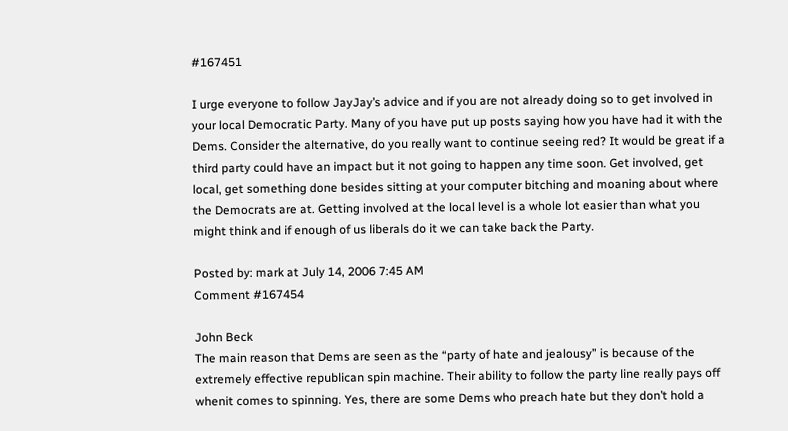#167451

I urge everyone to follow JayJay’s advice and if you are not already doing so to get involved in your local Democratic Party. Many of you have put up posts saying how you have had it with the Dems. Consider the alternative, do you really want to continue seeing red? It would be great if a third party could have an impact but it not going to happen any time soon. Get involved, get local, get something done besides sitting at your computer bitching and moaning about where the Democrats are at. Getting involved at the local level is a whole lot easier than what you might think and if enough of us liberals do it we can take back the Party.

Posted by: mark at July 14, 2006 7:45 AM
Comment #167454

John Beck
The main reason that Dems are seen as the “party of hate and jealousy” is because of the extremely effective republican spin machine. Their ability to follow the party line really pays off whenit comes to spinning. Yes, there are some Dems who preach hate but they don’t hold a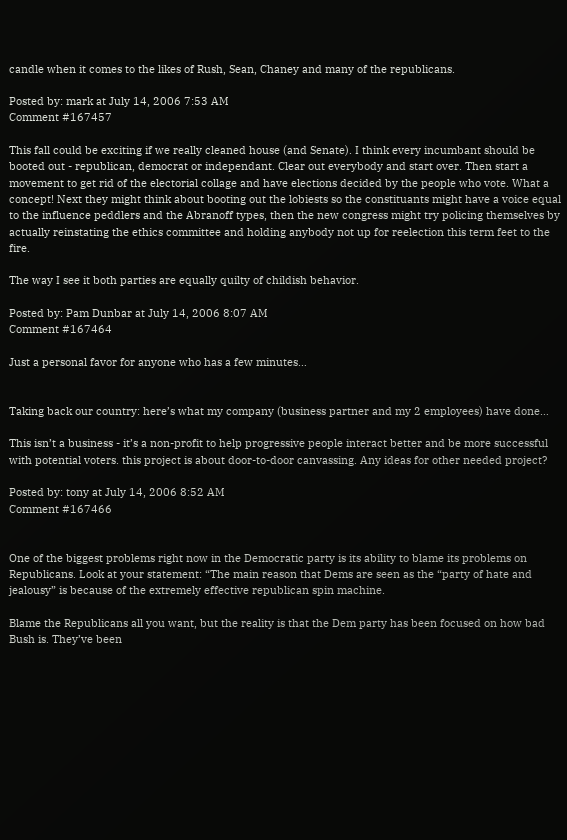candle when it comes to the likes of Rush, Sean, Chaney and many of the republicans.

Posted by: mark at July 14, 2006 7:53 AM
Comment #167457

This fall could be exciting if we really cleaned house (and Senate). I think every incumbant should be booted out - republican, democrat or independant. Clear out everybody and start over. Then start a movement to get rid of the electorial collage and have elections decided by the people who vote. What a concept! Next they might think about booting out the lobiests so the constituants might have a voice equal to the influence peddlers and the Abranoff types, then the new congress might try policing themselves by actually reinstating the ethics committee and holding anybody not up for reelection this term feet to the fire.

The way I see it both parties are equally quilty of childish behavior.

Posted by: Pam Dunbar at July 14, 2006 8:07 AM
Comment #167464

Just a personal favor for anyone who has a few minutes…


Taking back our country: here’s what my company (business partner and my 2 employees) have done…

This isn’t a business - it’s a non-profit to help progressive people interact better and be more successful with potential voters. this project is about door-to-door canvassing. Any ideas for other needed project?

Posted by: tony at July 14, 2006 8:52 AM
Comment #167466


One of the biggest problems right now in the Democratic party is its ability to blame its problems on Republicans. Look at your statement: “The main reason that Dems are seen as the “party of hate and jealousy” is because of the extremely effective republican spin machine.

Blame the Republicans all you want, but the reality is that the Dem party has been focused on how bad Bush is. They’ve been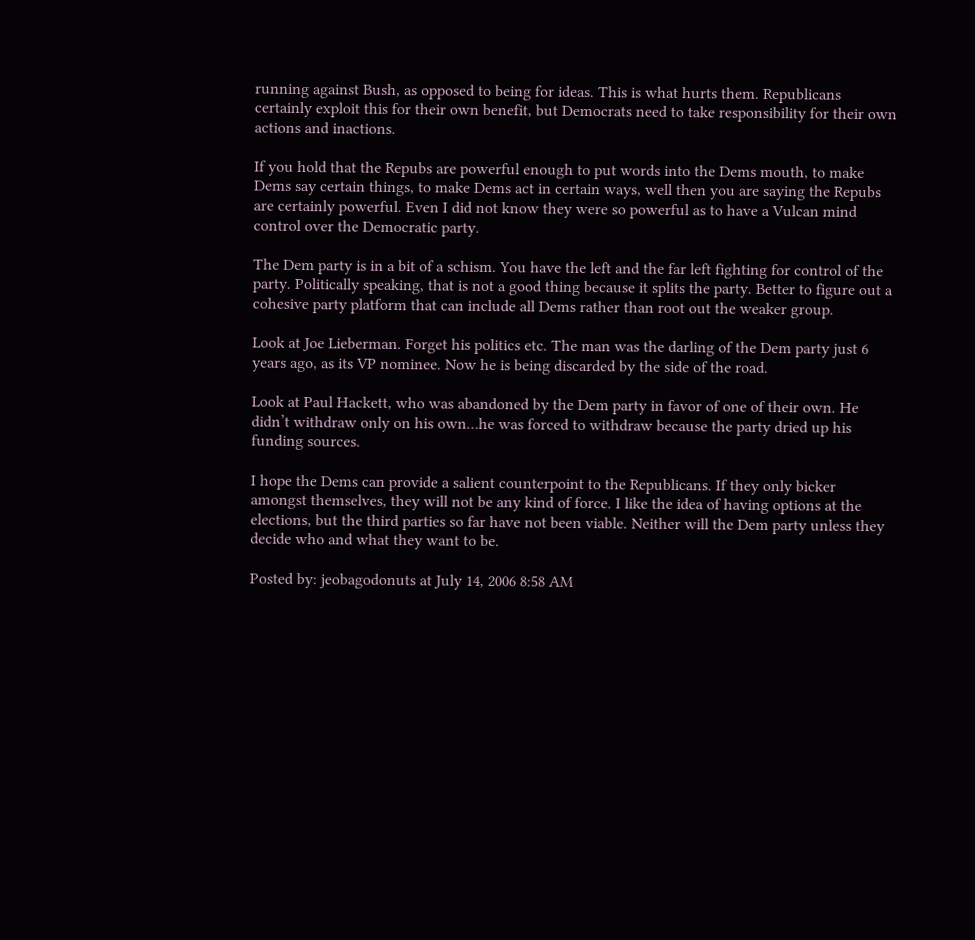running against Bush, as opposed to being for ideas. This is what hurts them. Republicans certainly exploit this for their own benefit, but Democrats need to take responsibility for their own actions and inactions.

If you hold that the Repubs are powerful enough to put words into the Dems mouth, to make Dems say certain things, to make Dems act in certain ways, well then you are saying the Repubs are certainly powerful. Even I did not know they were so powerful as to have a Vulcan mind control over the Democratic party.

The Dem party is in a bit of a schism. You have the left and the far left fighting for control of the party. Politically speaking, that is not a good thing because it splits the party. Better to figure out a cohesive party platform that can include all Dems rather than root out the weaker group.

Look at Joe Lieberman. Forget his politics etc. The man was the darling of the Dem party just 6 years ago, as its VP nominee. Now he is being discarded by the side of the road.

Look at Paul Hackett, who was abandoned by the Dem party in favor of one of their own. He didn’t withdraw only on his own…he was forced to withdraw because the party dried up his funding sources.

I hope the Dems can provide a salient counterpoint to the Republicans. If they only bicker amongst themselves, they will not be any kind of force. I like the idea of having options at the elections, but the third parties so far have not been viable. Neither will the Dem party unless they decide who and what they want to be.

Posted by: jeobagodonuts at July 14, 2006 8:58 AM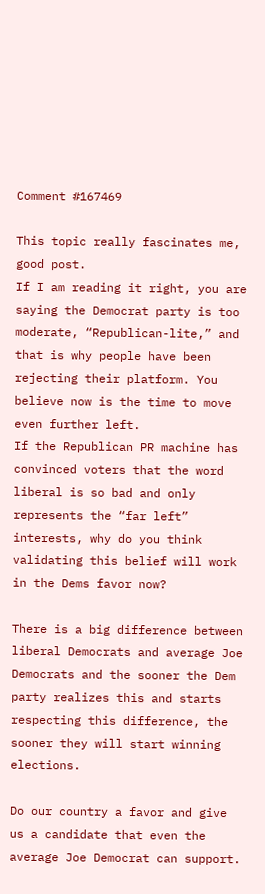Comment #167469

This topic really fascinates me, good post.
If I am reading it right, you are saying the Democrat party is too moderate, “Republican-lite,” and that is why people have been rejecting their platform. You believe now is the time to move even further left.
If the Republican PR machine has convinced voters that the word liberal is so bad and only represents the “far left” interests, why do you think validating this belief will work in the Dems favor now?

There is a big difference between liberal Democrats and average Joe Democrats and the sooner the Dem party realizes this and starts respecting this difference, the sooner they will start winning elections.

Do our country a favor and give us a candidate that even the average Joe Democrat can support.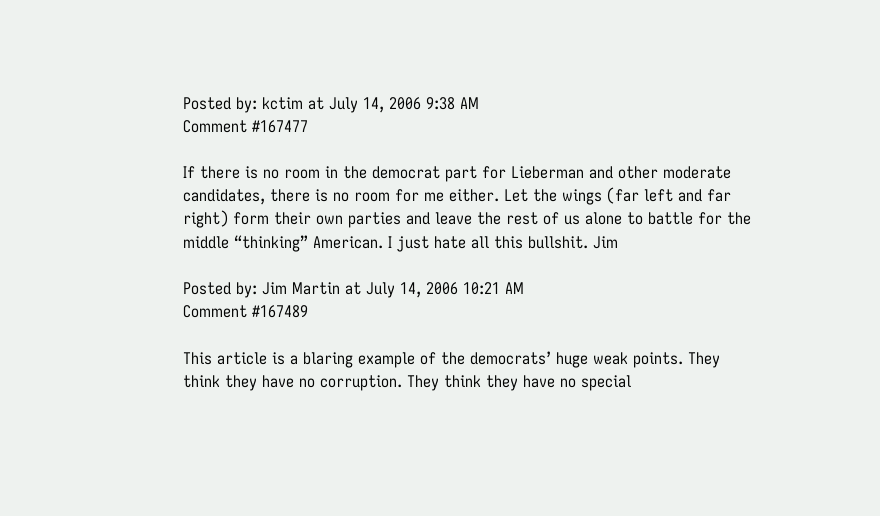Posted by: kctim at July 14, 2006 9:38 AM
Comment #167477

If there is no room in the democrat part for Lieberman and other moderate candidates, there is no room for me either. Let the wings (far left and far right) form their own parties and leave the rest of us alone to battle for the middle “thinking” American. I just hate all this bullshit. Jim

Posted by: Jim Martin at July 14, 2006 10:21 AM
Comment #167489

This article is a blaring example of the democrats’ huge weak points. They think they have no corruption. They think they have no special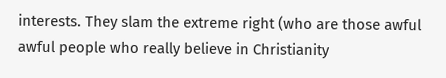interests. They slam the extreme right (who are those awful awful people who really believe in Christianity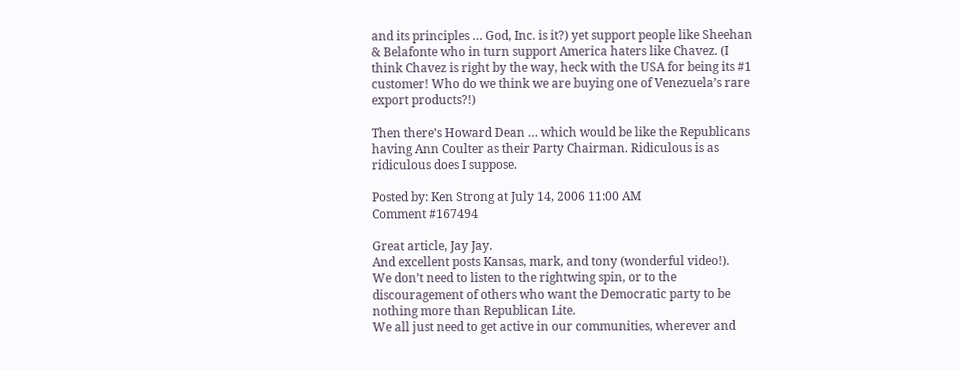and its principles … God, Inc. is it?) yet support people like Sheehan & Belafonte who in turn support America haters like Chavez. (I think Chavez is right by the way, heck with the USA for being its #1 customer! Who do we think we are buying one of Venezuela’s rare export products?!)

Then there’s Howard Dean … which would be like the Republicans having Ann Coulter as their Party Chairman. Ridiculous is as ridiculous does I suppose.

Posted by: Ken Strong at July 14, 2006 11:00 AM
Comment #167494

Great article, Jay Jay.
And excellent posts Kansas, mark, and tony (wonderful video!).
We don’t need to listen to the rightwing spin, or to the discouragement of others who want the Democratic party to be nothing more than Republican Lite.
We all just need to get active in our communities, wherever and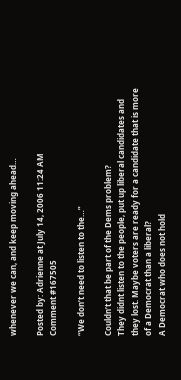whenever we can, and keep moving ahead…

Posted by: Adrienne at July 14, 2006 11:24 AM
Comment #167505

“We don’t need to listen to the…”

Couldn’t that be part of the Dems problem?
They didnt listen to the people, put up liberal candidates and they lost. Maybe voters are ready for a candidate that is more of a Democrat than a liberal?
A Democrat who does not hold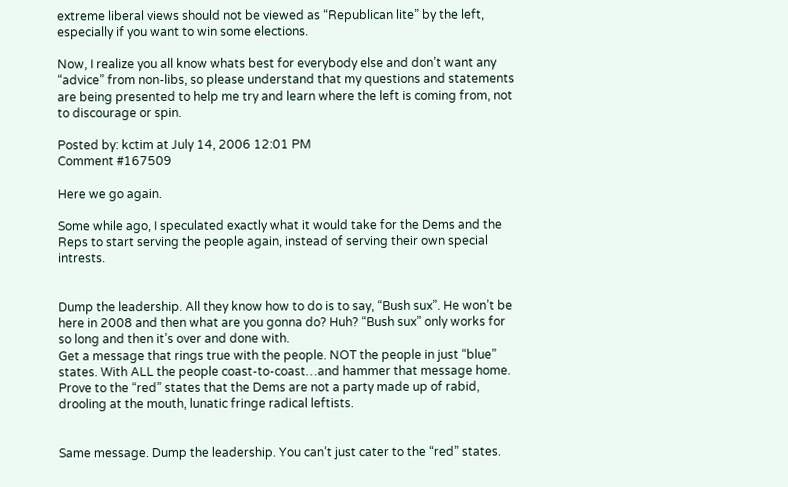extreme liberal views should not be viewed as “Republican lite” by the left, especially if you want to win some elections.

Now, I realize you all know whats best for everybody else and don’t want any “advice” from non-libs, so please understand that my questions and statements are being presented to help me try and learn where the left is coming from, not to discourage or spin.

Posted by: kctim at July 14, 2006 12:01 PM
Comment #167509

Here we go again.

Some while ago, I speculated exactly what it would take for the Dems and the Reps to start serving the people again, instead of serving their own special intrests.


Dump the leadership. All they know how to do is to say, “Bush sux”. He won’t be here in 2008 and then what are you gonna do? Huh? “Bush sux” only works for so long and then it’s over and done with.
Get a message that rings true with the people. NOT the people in just “blue” states. With ALL the people coast-to-coast…and hammer that message home. Prove to the “red” states that the Dems are not a party made up of rabid, drooling at the mouth, lunatic fringe radical leftists.


Same message. Dump the leadership. You can’t just cater to the “red” states.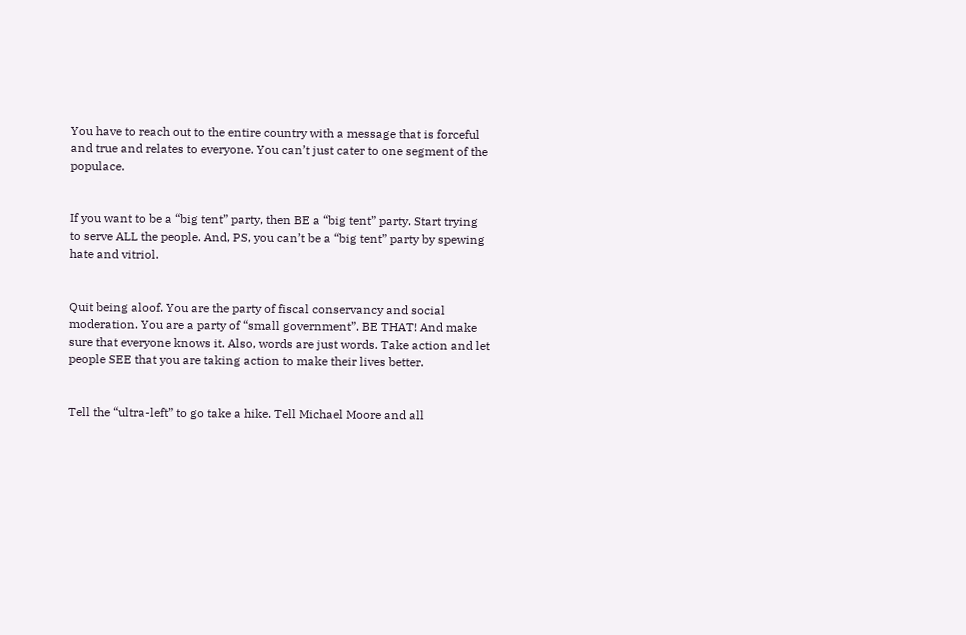You have to reach out to the entire country with a message that is forceful and true and relates to everyone. You can’t just cater to one segment of the populace.


If you want to be a “big tent” party, then BE a “big tent” party. Start trying to serve ALL the people. And, PS, you can’t be a “big tent” party by spewing hate and vitriol.


Quit being aloof. You are the party of fiscal conservancy and social moderation. You are a party of “small government”. BE THAT! And make sure that everyone knows it. Also, words are just words. Take action and let people SEE that you are taking action to make their lives better.


Tell the “ultra-left” to go take a hike. Tell Michael Moore and all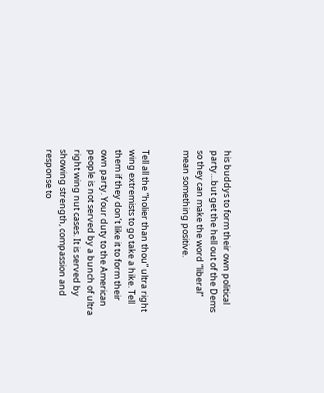his buddys to form their own political party…but get the hell out of the Dems so they can make the word “liberal” mean something positive.


Tell all the “holier than thou” ultra right wing extremists to go take a hike. Tell them if they don’t like it to form their own party. Your duty to the American people is not served by a bunch of ultra right wing nut cases. It is served by showing strength, compassion and response to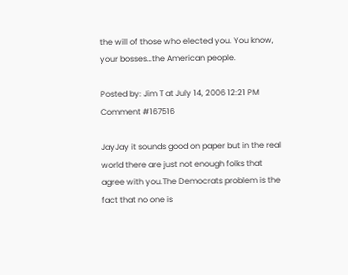the will of those who elected you. You know, your bosses…the American people.

Posted by: Jim T at July 14, 2006 12:21 PM
Comment #167516

JayJay it sounds good on paper but in the real world there are just not enough folks that agree with you.The Democrats problem is the fact that no one is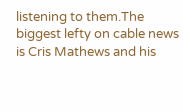listening to them.The biggest lefty on cable news is Cris Mathews and his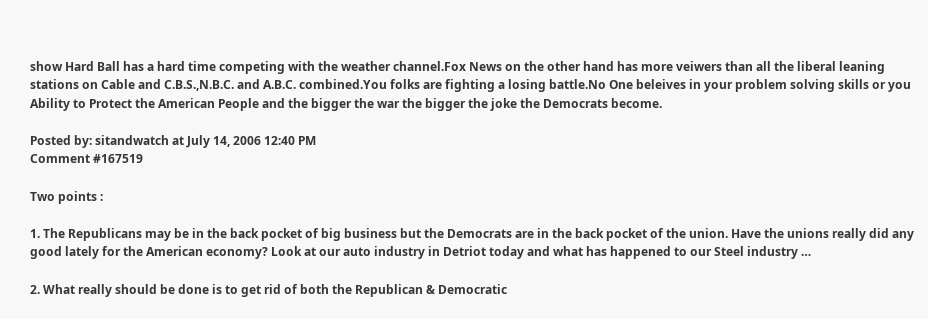show Hard Ball has a hard time competing with the weather channel.Fox News on the other hand has more veiwers than all the liberal leaning stations on Cable and C.B.S.,N.B.C. and A.B.C. combined.You folks are fighting a losing battle.No One beleives in your problem solving skills or you Ability to Protect the American People and the bigger the war the bigger the joke the Democrats become.

Posted by: sitandwatch at July 14, 2006 12:40 PM
Comment #167519

Two points :

1. The Republicans may be in the back pocket of big business but the Democrats are in the back pocket of the union. Have the unions really did any good lately for the American economy? Look at our auto industry in Detriot today and what has happened to our Steel industry …

2. What really should be done is to get rid of both the Republican & Democratic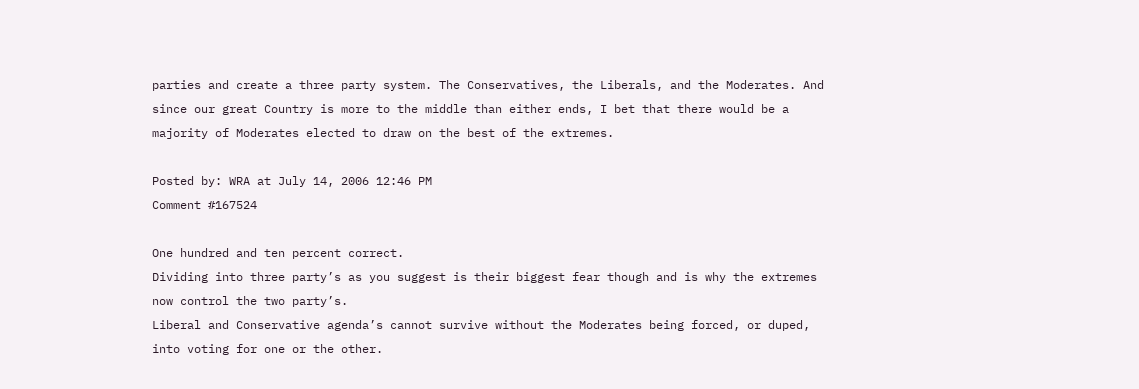parties and create a three party system. The Conservatives, the Liberals, and the Moderates. And since our great Country is more to the middle than either ends, I bet that there would be a majority of Moderates elected to draw on the best of the extremes.

Posted by: WRA at July 14, 2006 12:46 PM
Comment #167524

One hundred and ten percent correct.
Dividing into three party’s as you suggest is their biggest fear though and is why the extremes now control the two party’s.
Liberal and Conservative agenda’s cannot survive without the Moderates being forced, or duped, into voting for one or the other.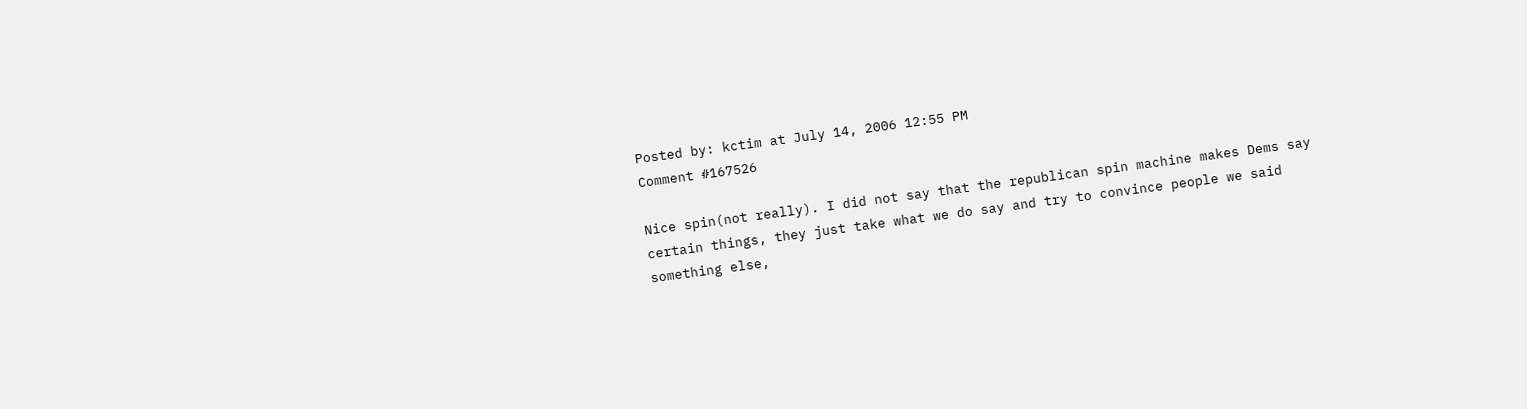Posted by: kctim at July 14, 2006 12:55 PM
Comment #167526

Nice spin(not really). I did not say that the republican spin machine makes Dems say certain things, they just take what we do say and try to convince people we said something else,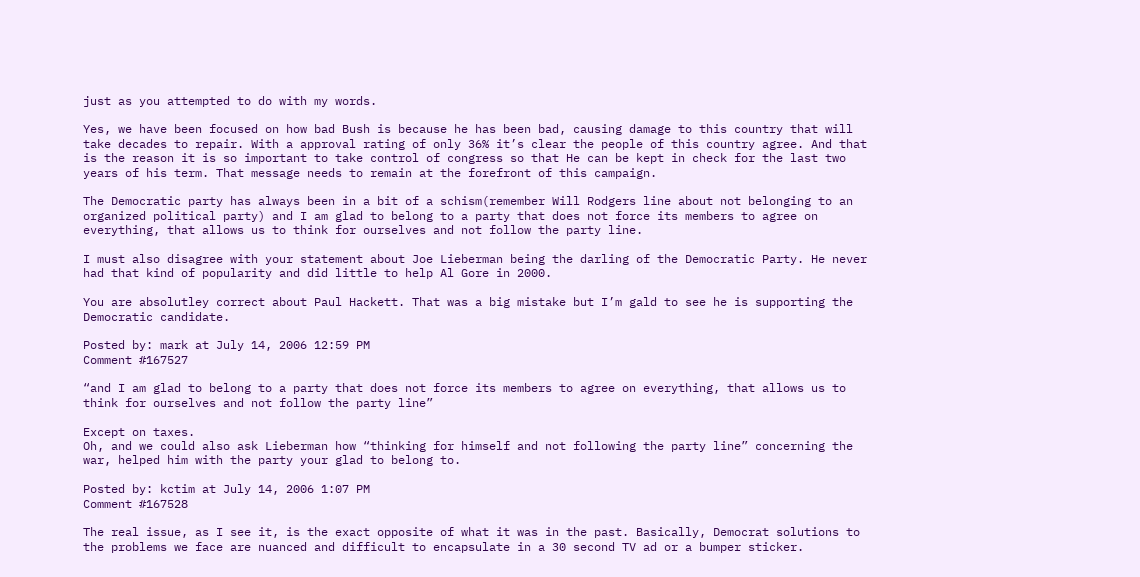just as you attempted to do with my words.

Yes, we have been focused on how bad Bush is because he has been bad, causing damage to this country that will take decades to repair. With a approval rating of only 36% it’s clear the people of this country agree. And that is the reason it is so important to take control of congress so that He can be kept in check for the last two years of his term. That message needs to remain at the forefront of this campaign.

The Democratic party has always been in a bit of a schism(remember Will Rodgers line about not belonging to an organized political party) and I am glad to belong to a party that does not force its members to agree on everything, that allows us to think for ourselves and not follow the party line.

I must also disagree with your statement about Joe Lieberman being the darling of the Democratic Party. He never had that kind of popularity and did little to help Al Gore in 2000.

You are absolutley correct about Paul Hackett. That was a big mistake but I’m gald to see he is supporting the Democratic candidate.

Posted by: mark at July 14, 2006 12:59 PM
Comment #167527

“and I am glad to belong to a party that does not force its members to agree on everything, that allows us to think for ourselves and not follow the party line”

Except on taxes.
Oh, and we could also ask Lieberman how “thinking for himself and not following the party line” concerning the war, helped him with the party your glad to belong to.

Posted by: kctim at July 14, 2006 1:07 PM
Comment #167528

The real issue, as I see it, is the exact opposite of what it was in the past. Basically, Democrat solutions to the problems we face are nuanced and difficult to encapsulate in a 30 second TV ad or a bumper sticker.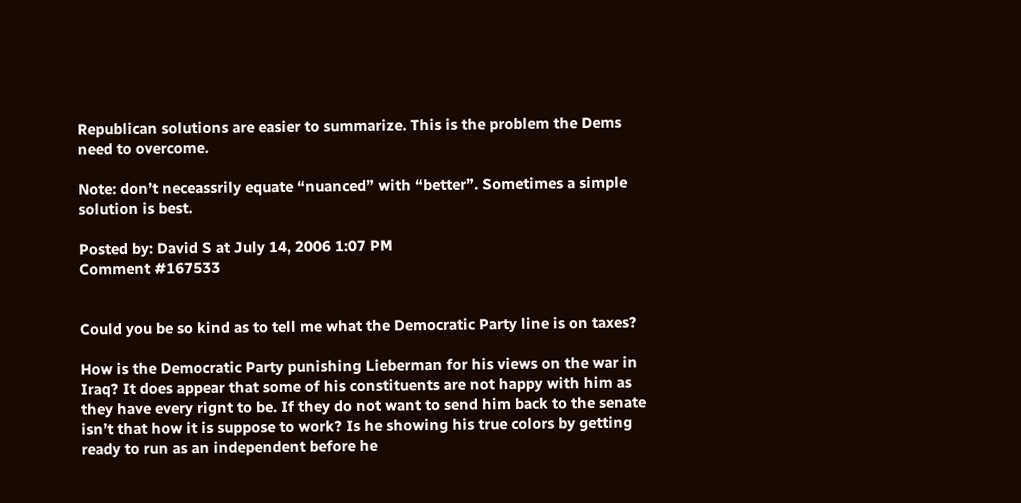Republican solutions are easier to summarize. This is the problem the Dems need to overcome.

Note: don’t neceassrily equate “nuanced” with “better”. Sometimes a simple solution is best.

Posted by: David S at July 14, 2006 1:07 PM
Comment #167533


Could you be so kind as to tell me what the Democratic Party line is on taxes?

How is the Democratic Party punishing Lieberman for his views on the war in Iraq? It does appear that some of his constituents are not happy with him as they have every rignt to be. If they do not want to send him back to the senate isn’t that how it is suppose to work? Is he showing his true colors by getting ready to run as an independent before he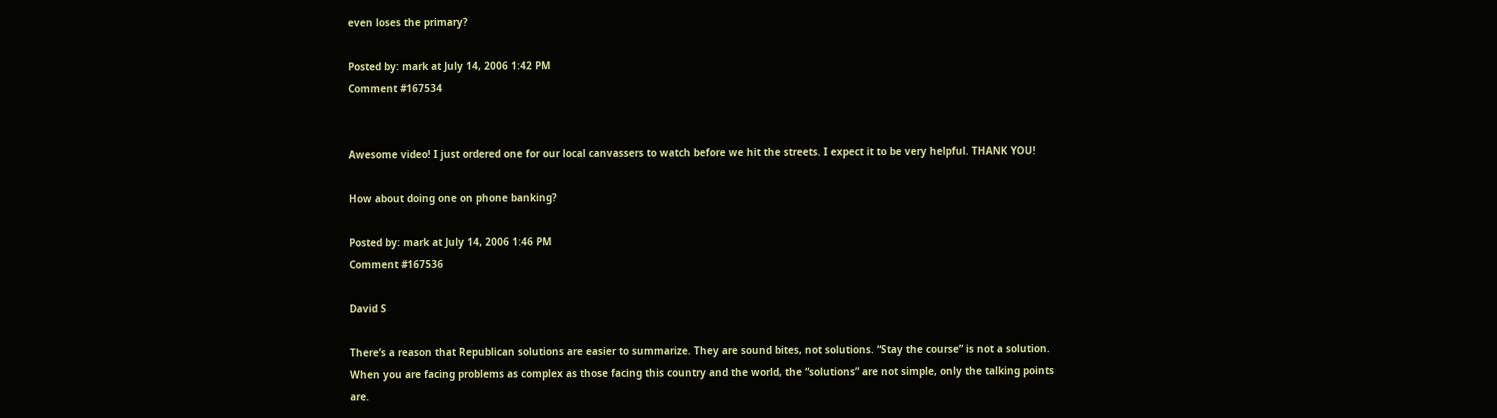even loses the primary?

Posted by: mark at July 14, 2006 1:42 PM
Comment #167534


Awesome video! I just ordered one for our local canvassers to watch before we hit the streets. I expect it to be very helpful. THANK YOU!

How about doing one on phone banking?

Posted by: mark at July 14, 2006 1:46 PM
Comment #167536

David S

There’s a reason that Republican solutions are easier to summarize. They are sound bites, not solutions. “Stay the course” is not a solution. When you are facing problems as complex as those facing this country and the world, the “solutions” are not simple, only the talking points are.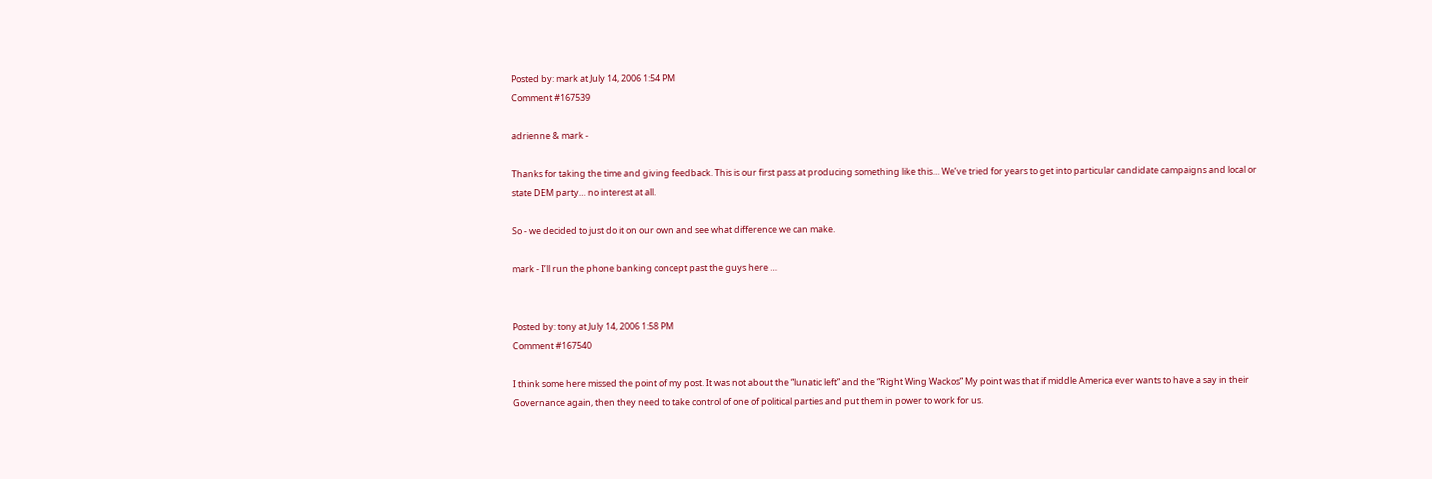Posted by: mark at July 14, 2006 1:54 PM
Comment #167539

adrienne & mark -

Thanks for taking the time and giving feedback. This is our first pass at producing something like this… We’ve tried for years to get into particular candidate campaigns and local or state DEM party… no interest at all.

So - we decided to just do it on our own and see what difference we can make.

mark - I’ll run the phone banking concept past the guys here …


Posted by: tony at July 14, 2006 1:58 PM
Comment #167540

I think some here missed the point of my post. It was not about the “lunatic left” and the “Right Wing Wackos” My point was that if middle America ever wants to have a say in their Governance again, then they need to take control of one of political parties and put them in power to work for us.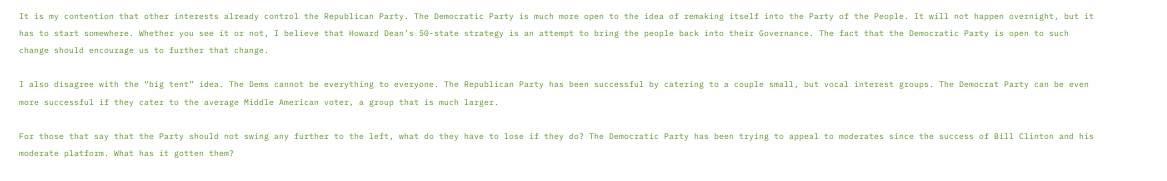It is my contention that other interests already control the Republican Party. The Democratic Party is much more open to the idea of remaking itself into the Party of the People. It will not happen overnight, but it has to start somewhere. Whether you see it or not, I believe that Howard Dean’s 50-state strategy is an attempt to bring the people back into their Governance. The fact that the Democratic Party is open to such change should encourage us to further that change.

I also disagree with the “big tent” idea. The Dems cannot be everything to everyone. The Republican Party has been successful by catering to a couple small, but vocal interest groups. The Democrat Party can be even more successful if they cater to the average Middle American voter, a group that is much larger.

For those that say that the Party should not swing any further to the left, what do they have to lose if they do? The Democratic Party has been trying to appeal to moderates since the success of Bill Clinton and his moderate platform. What has it gotten them?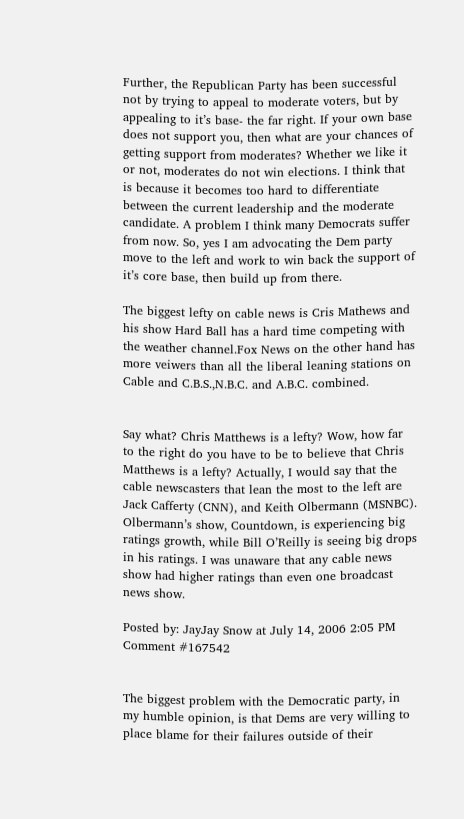Further, the Republican Party has been successful not by trying to appeal to moderate voters, but by appealing to it’s base- the far right. If your own base does not support you, then what are your chances of getting support from moderates? Whether we like it or not, moderates do not win elections. I think that is because it becomes too hard to differentiate between the current leadership and the moderate candidate. A problem I think many Democrats suffer from now. So, yes I am advocating the Dem party move to the left and work to win back the support of it’s core base, then build up from there.

The biggest lefty on cable news is Cris Mathews and his show Hard Ball has a hard time competing with the weather channel.Fox News on the other hand has more veiwers than all the liberal leaning stations on Cable and C.B.S.,N.B.C. and A.B.C. combined.


Say what? Chris Matthews is a lefty? Wow, how far to the right do you have to be to believe that Chris Matthews is a lefty? Actually, I would say that the cable newscasters that lean the most to the left are Jack Cafferty (CNN), and Keith Olbermann (MSNBC). Olbermann’s show, Countdown, is experiencing big ratings growth, while Bill O’Reilly is seeing big drops in his ratings. I was unaware that any cable news show had higher ratings than even one broadcast news show.

Posted by: JayJay Snow at July 14, 2006 2:05 PM
Comment #167542


The biggest problem with the Democratic party, in my humble opinion, is that Dems are very willing to place blame for their failures outside of their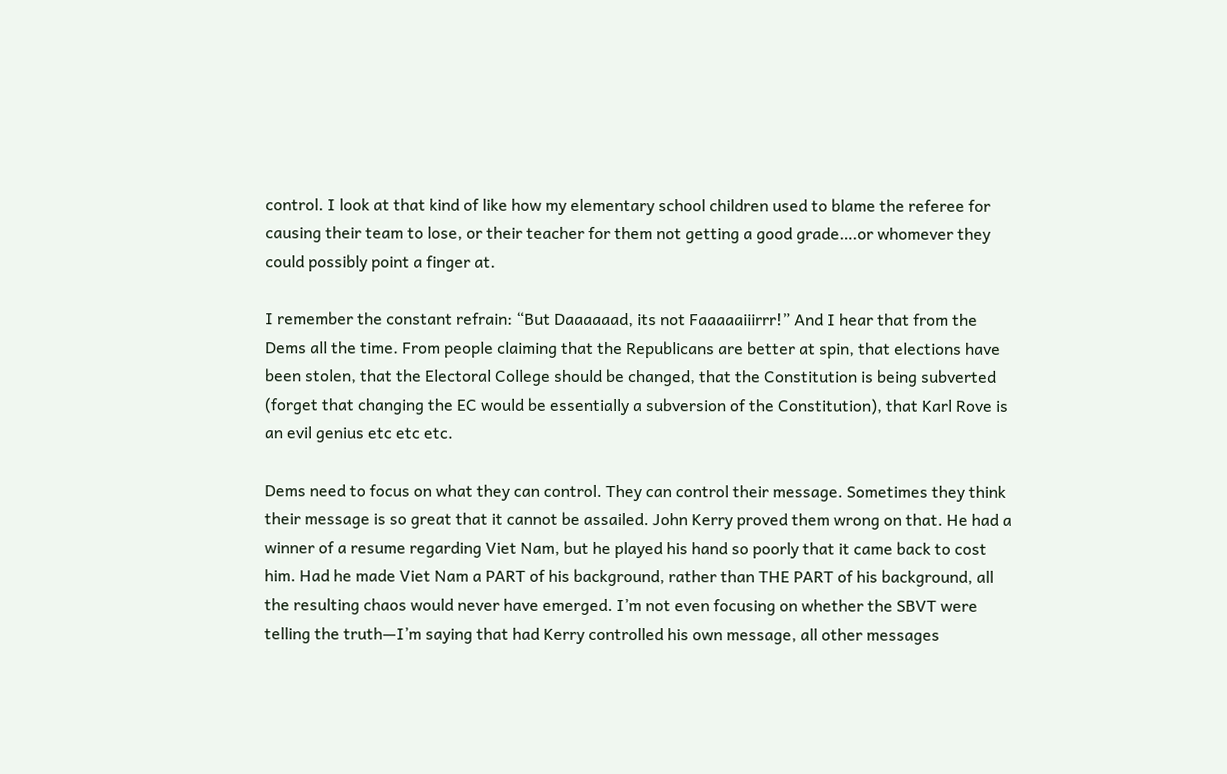control. I look at that kind of like how my elementary school children used to blame the referee for causing their team to lose, or their teacher for them not getting a good grade….or whomever they could possibly point a finger at.

I remember the constant refrain: “But Daaaaaad, its not Faaaaaiiirrr!” And I hear that from the Dems all the time. From people claiming that the Republicans are better at spin, that elections have been stolen, that the Electoral College should be changed, that the Constitution is being subverted (forget that changing the EC would be essentially a subversion of the Constitution), that Karl Rove is an evil genius etc etc etc.

Dems need to focus on what they can control. They can control their message. Sometimes they think their message is so great that it cannot be assailed. John Kerry proved them wrong on that. He had a winner of a resume regarding Viet Nam, but he played his hand so poorly that it came back to cost him. Had he made Viet Nam a PART of his background, rather than THE PART of his background, all the resulting chaos would never have emerged. I’m not even focusing on whether the SBVT were telling the truth—I’m saying that had Kerry controlled his own message, all other messages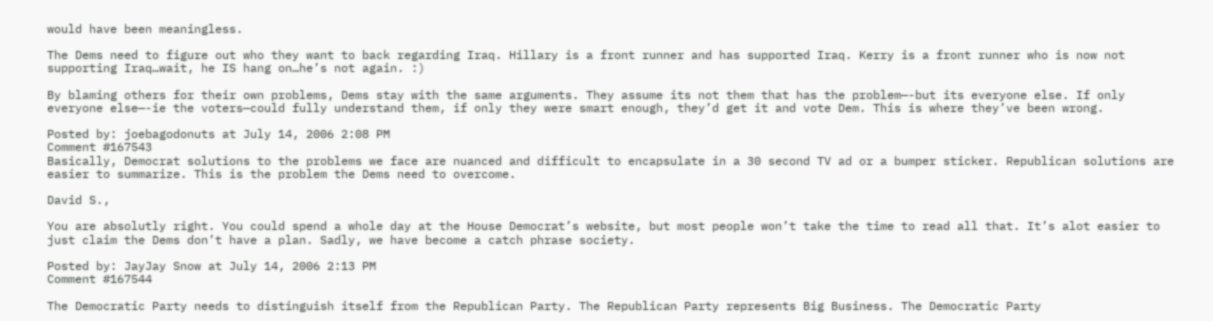would have been meaningless.

The Dems need to figure out who they want to back regarding Iraq. Hillary is a front runner and has supported Iraq. Kerry is a front runner who is now not supporting Iraq…wait, he IS hang on…he’s not again. :)

By blaming others for their own problems, Dems stay with the same arguments. They assume its not them that has the problem—-but its everyone else. If only everyone else—-ie the voters—could fully understand them, if only they were smart enough, they’d get it and vote Dem. This is where they’ve been wrong.

Posted by: joebagodonuts at July 14, 2006 2:08 PM
Comment #167543
Basically, Democrat solutions to the problems we face are nuanced and difficult to encapsulate in a 30 second TV ad or a bumper sticker. Republican solutions are easier to summarize. This is the problem the Dems need to overcome.

David S.,

You are absolutly right. You could spend a whole day at the House Democrat’s website, but most people won’t take the time to read all that. It’s alot easier to just claim the Dems don’t have a plan. Sadly, we have become a catch phrase society.

Posted by: JayJay Snow at July 14, 2006 2:13 PM
Comment #167544

The Democratic Party needs to distinguish itself from the Republican Party. The Republican Party represents Big Business. The Democratic Party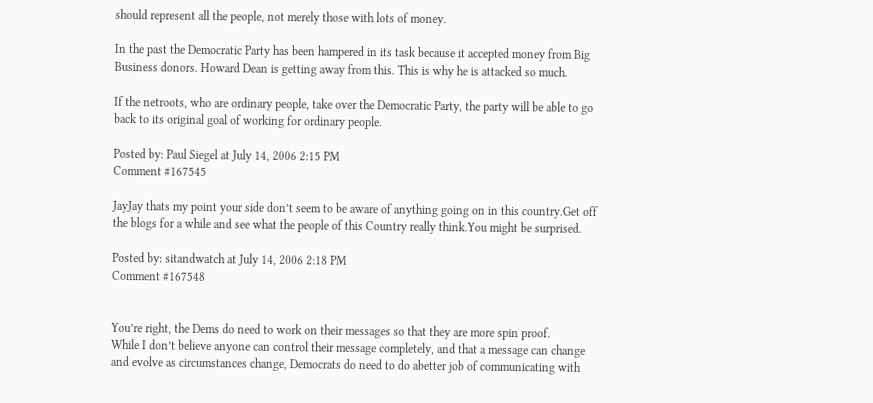should represent all the people, not merely those with lots of money.

In the past the Democratic Party has been hampered in its task because it accepted money from Big Business donors. Howard Dean is getting away from this. This is why he is attacked so much.

If the netroots, who are ordinary people, take over the Democratic Party, the party will be able to go back to its original goal of working for ordinary people.

Posted by: Paul Siegel at July 14, 2006 2:15 PM
Comment #167545

JayJay thats my point your side don’t seem to be aware of anything going on in this country.Get off the blogs for a while and see what the people of this Country really think.You might be surprised.

Posted by: sitandwatch at July 14, 2006 2:18 PM
Comment #167548


You’re right, the Dems do need to work on their messages so that they are more spin proof.
While I don’t believe anyone can control their message completely, and that a message can change and evolve as circumstances change, Democrats do need to do abetter job of communicating with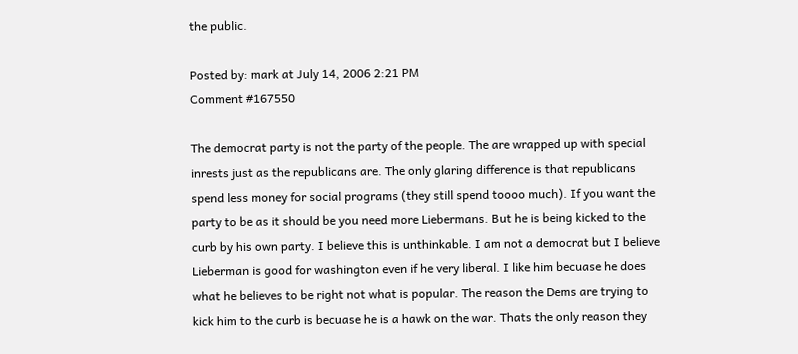the public.

Posted by: mark at July 14, 2006 2:21 PM
Comment #167550

The democrat party is not the party of the people. The are wrapped up with special inrests just as the republicans are. The only glaring difference is that republicans spend less money for social programs (they still spend toooo much). If you want the party to be as it should be you need more Liebermans. But he is being kicked to the curb by his own party. I believe this is unthinkable. I am not a democrat but I believe Lieberman is good for washington even if he very liberal. I like him becuase he does what he believes to be right not what is popular. The reason the Dems are trying to kick him to the curb is becuase he is a hawk on the war. Thats the only reason they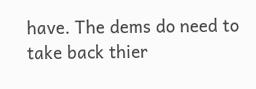have. The dems do need to take back thier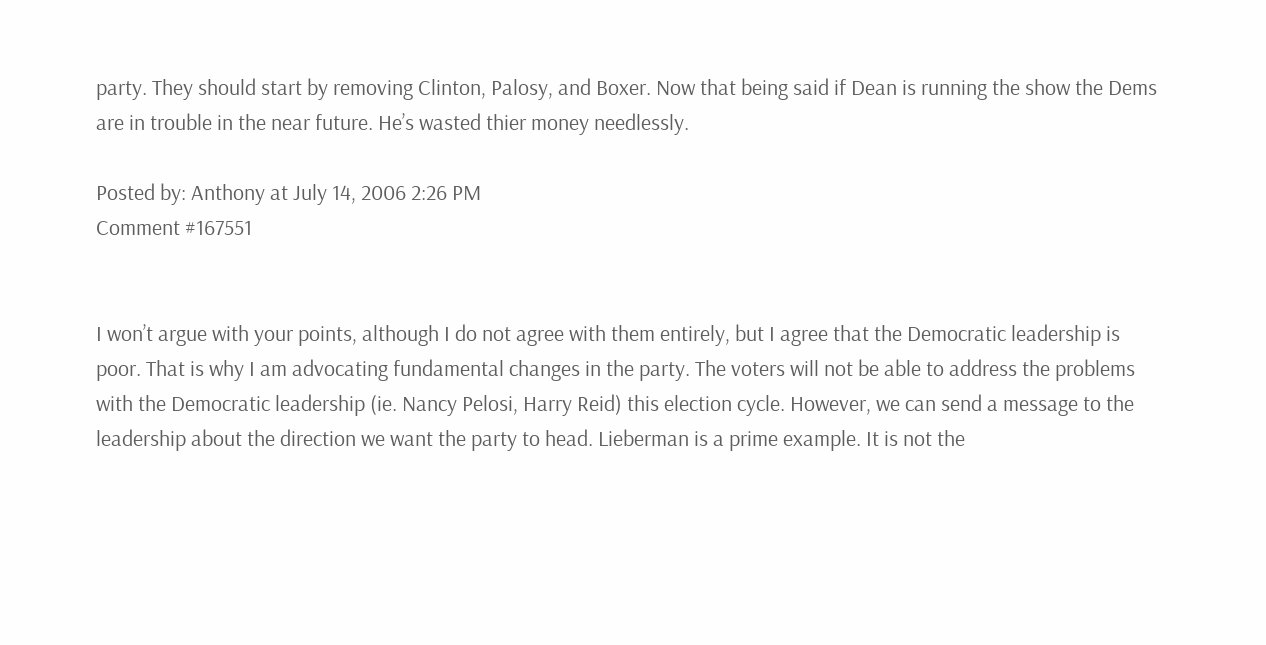party. They should start by removing Clinton, Palosy, and Boxer. Now that being said if Dean is running the show the Dems are in trouble in the near future. He’s wasted thier money needlessly.

Posted by: Anthony at July 14, 2006 2:26 PM
Comment #167551


I won’t argue with your points, although I do not agree with them entirely, but I agree that the Democratic leadership is poor. That is why I am advocating fundamental changes in the party. The voters will not be able to address the problems with the Democratic leadership (ie. Nancy Pelosi, Harry Reid) this election cycle. However, we can send a message to the leadership about the direction we want the party to head. Lieberman is a prime example. It is not the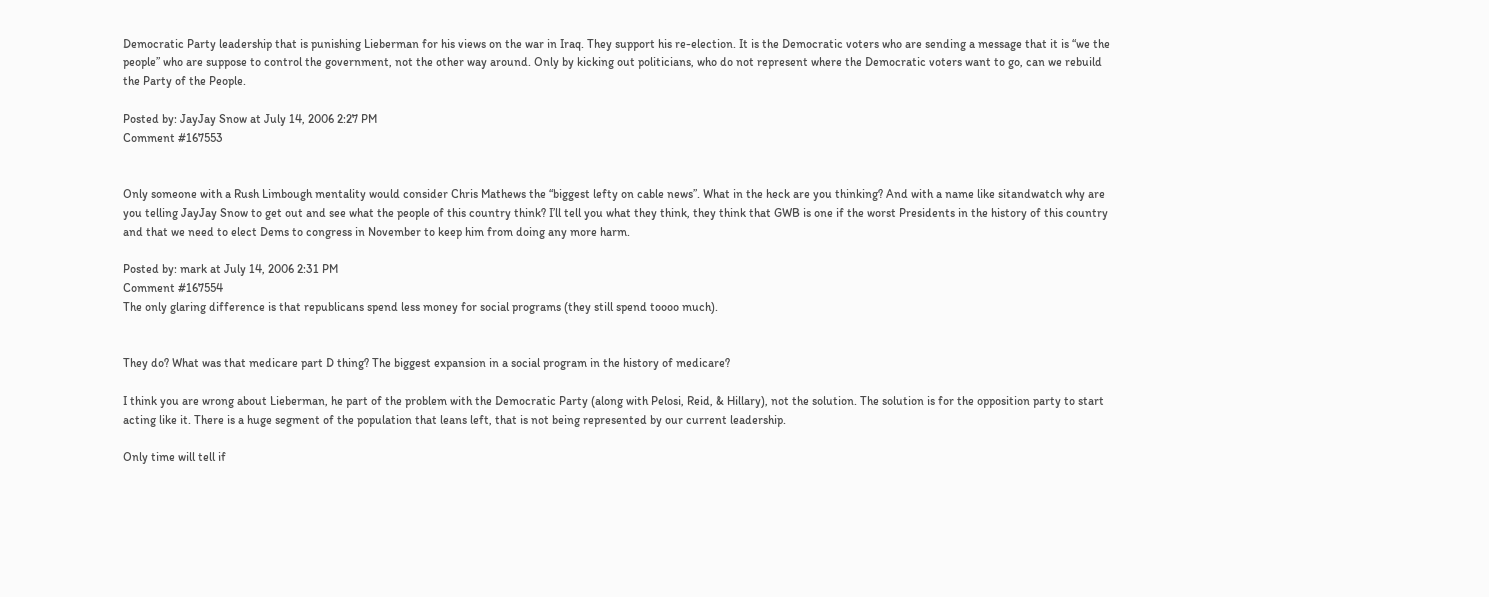Democratic Party leadership that is punishing Lieberman for his views on the war in Iraq. They support his re-election. It is the Democratic voters who are sending a message that it is “we the people” who are suppose to control the government, not the other way around. Only by kicking out politicians, who do not represent where the Democratic voters want to go, can we rebuild the Party of the People.

Posted by: JayJay Snow at July 14, 2006 2:27 PM
Comment #167553


Only someone with a Rush Limbough mentality would consider Chris Mathews the “biggest lefty on cable news”. What in the heck are you thinking? And with a name like sitandwatch why are you telling JayJay Snow to get out and see what the people of this country think? I’ll tell you what they think, they think that GWB is one if the worst Presidents in the history of this country and that we need to elect Dems to congress in November to keep him from doing any more harm.

Posted by: mark at July 14, 2006 2:31 PM
Comment #167554
The only glaring difference is that republicans spend less money for social programs (they still spend toooo much).


They do? What was that medicare part D thing? The biggest expansion in a social program in the history of medicare?

I think you are wrong about Lieberman, he part of the problem with the Democratic Party (along with Pelosi, Reid, & Hillary), not the solution. The solution is for the opposition party to start acting like it. There is a huge segment of the population that leans left, that is not being represented by our current leadership.

Only time will tell if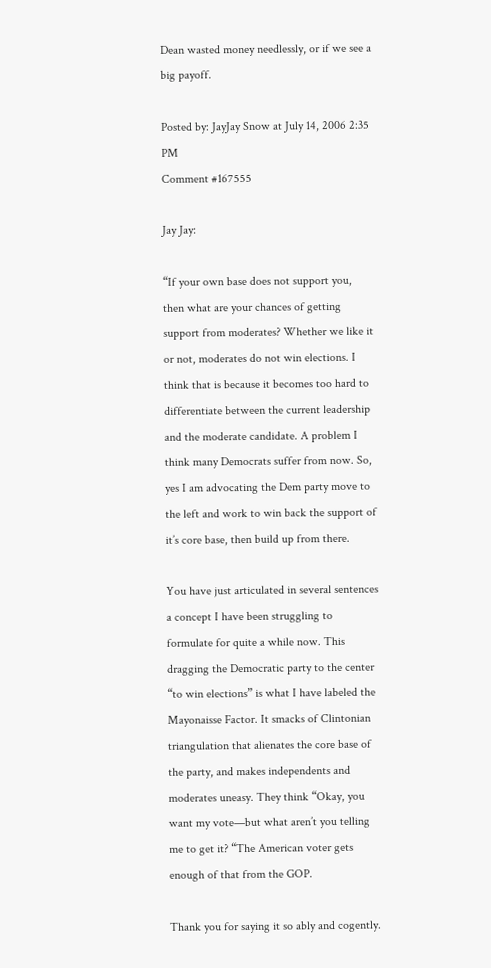Dean wasted money needlessly, or if we see a big payoff.

Posted by: JayJay Snow at July 14, 2006 2:35 PM
Comment #167555

Jay Jay:

“If your own base does not support you, then what are your chances of getting support from moderates? Whether we like it or not, moderates do not win elections. I think that is because it becomes too hard to differentiate between the current leadership and the moderate candidate. A problem I think many Democrats suffer from now. So, yes I am advocating the Dem party move to the left and work to win back the support of it’s core base, then build up from there.

You have just articulated in several sentences a concept I have been struggling to formulate for quite a while now. This dragging the Democratic party to the center “to win elections” is what I have labeled the Mayonaisse Factor. It smacks of Clintonian triangulation that alienates the core base of the party, and makes independents and moderates uneasy. They think “Okay, you want my vote—but what aren’t you telling me to get it? “The American voter gets enough of that from the GOP.

Thank you for saying it so ably and cogently.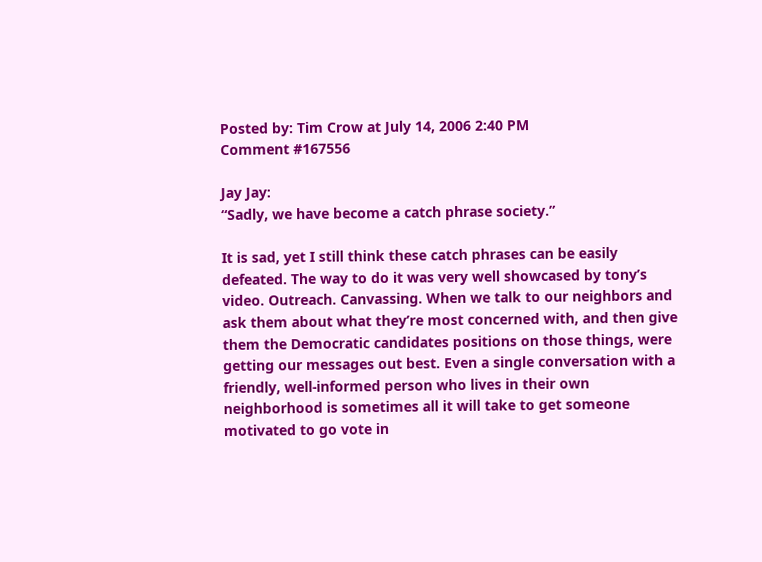Posted by: Tim Crow at July 14, 2006 2:40 PM
Comment #167556

Jay Jay:
“Sadly, we have become a catch phrase society.”

It is sad, yet I still think these catch phrases can be easily defeated. The way to do it was very well showcased by tony’s video. Outreach. Canvassing. When we talk to our neighbors and ask them about what they’re most concerned with, and then give them the Democratic candidates positions on those things, were getting our messages out best. Even a single conversation with a friendly, well-informed person who lives in their own neighborhood is sometimes all it will take to get someone motivated to go vote in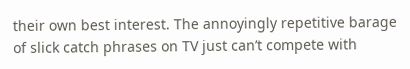their own best interest. The annoyingly repetitive barage of slick catch phrases on TV just can’t compete with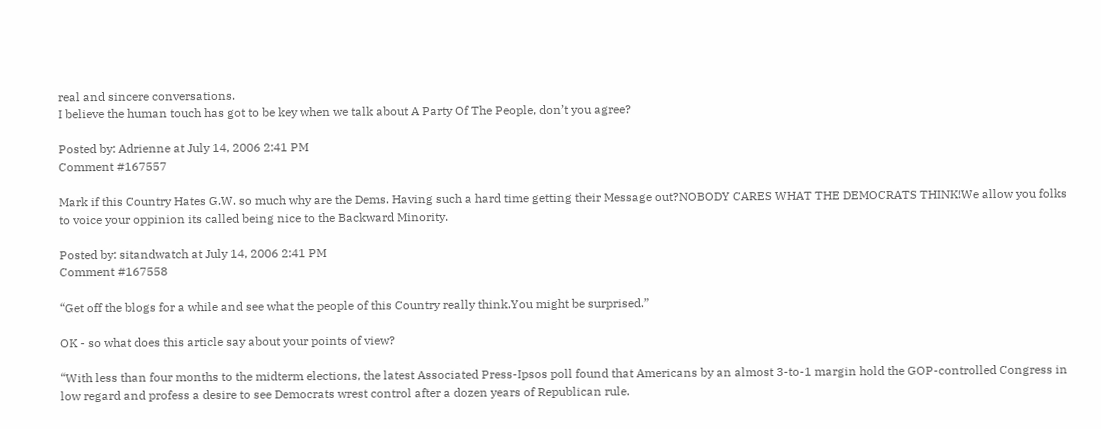real and sincere conversations.
I believe the human touch has got to be key when we talk about A Party Of The People, don’t you agree?

Posted by: Adrienne at July 14, 2006 2:41 PM
Comment #167557

Mark if this Country Hates G.W. so much why are the Dems. Having such a hard time getting their Message out?NOBODY CARES WHAT THE DEMOCRATS THINK!We allow you folks to voice your oppinion its called being nice to the Backward Minority.

Posted by: sitandwatch at July 14, 2006 2:41 PM
Comment #167558

“Get off the blogs for a while and see what the people of this Country really think.You might be surprised.”

OK - so what does this article say about your points of view?

“With less than four months to the midterm elections, the latest Associated Press-Ipsos poll found that Americans by an almost 3-to-1 margin hold the GOP-controlled Congress in low regard and profess a desire to see Democrats wrest control after a dozen years of Republican rule.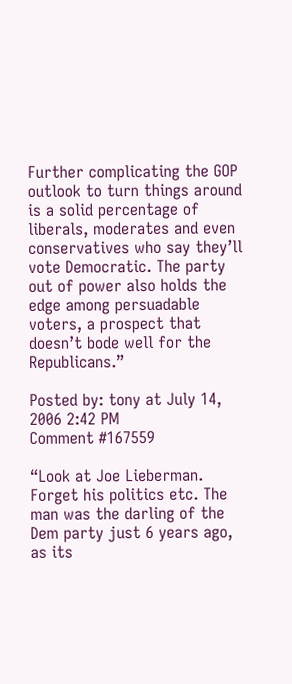Further complicating the GOP outlook to turn things around is a solid percentage of liberals, moderates and even conservatives who say they’ll vote Democratic. The party out of power also holds the edge among persuadable voters, a prospect that doesn’t bode well for the Republicans.”

Posted by: tony at July 14, 2006 2:42 PM
Comment #167559

“Look at Joe Lieberman. Forget his politics etc. The man was the darling of the Dem party just 6 years ago, as its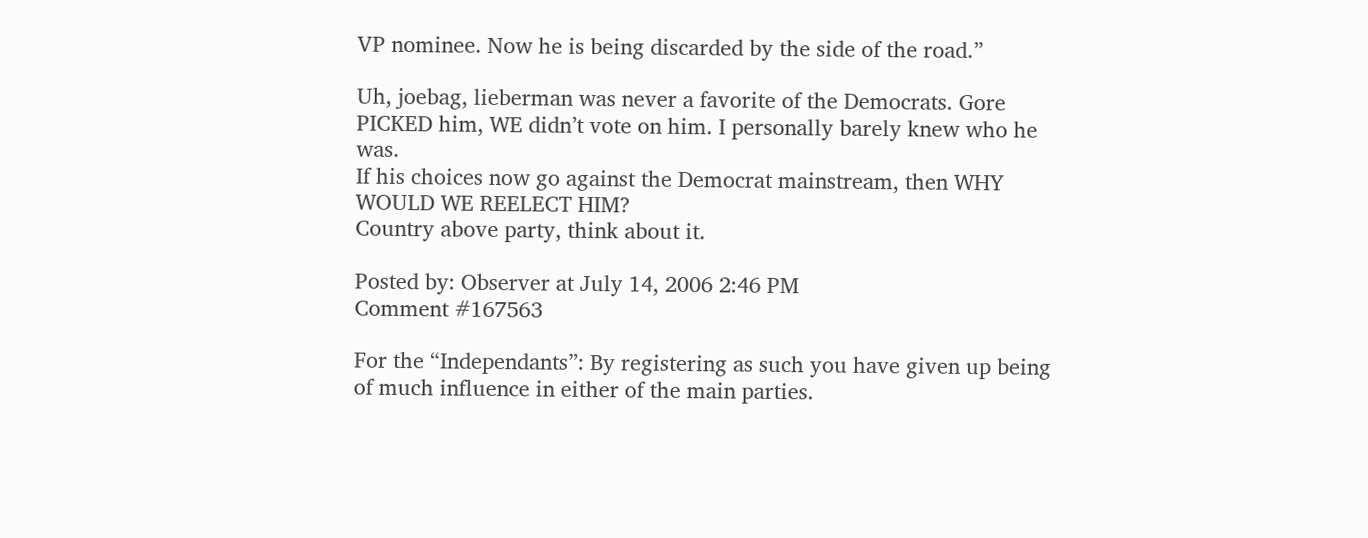VP nominee. Now he is being discarded by the side of the road.”

Uh, joebag, lieberman was never a favorite of the Democrats. Gore PICKED him, WE didn’t vote on him. I personally barely knew who he was.
If his choices now go against the Democrat mainstream, then WHY WOULD WE REELECT HIM?
Country above party, think about it.

Posted by: Observer at July 14, 2006 2:46 PM
Comment #167563

For the “Independants”: By registering as such you have given up being of much influence in either of the main parties.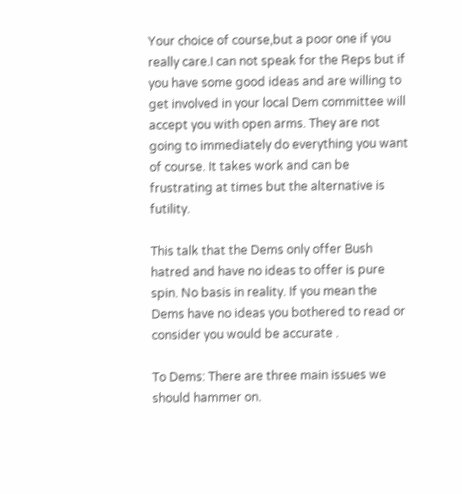Your choice of course,but a poor one if you really care.I can not speak for the Reps but if you have some good ideas and are willing to get involved in your local Dem committee will accept you with open arms. They are not going to immediately do everything you want of course. It takes work and can be frustrating at times but the alternative is futility.

This talk that the Dems only offer Bush hatred and have no ideas to offer is pure spin. No basis in reality. If you mean the Dems have no ideas you bothered to read or consider you would be accurate .

To Dems: There are three main issues we should hammer on.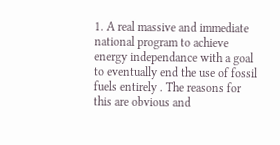1. A real massive and immediate national program to achieve energy independance with a goal to eventually end the use of fossil fuels entirely . The reasons for this are obvious and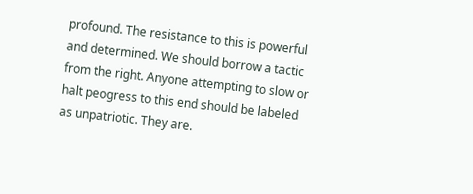profound. The resistance to this is powerful and determined. We should borrow a tactic from the right. Anyone attempting to slow or halt peogress to this end should be labeled as unpatriotic. They are.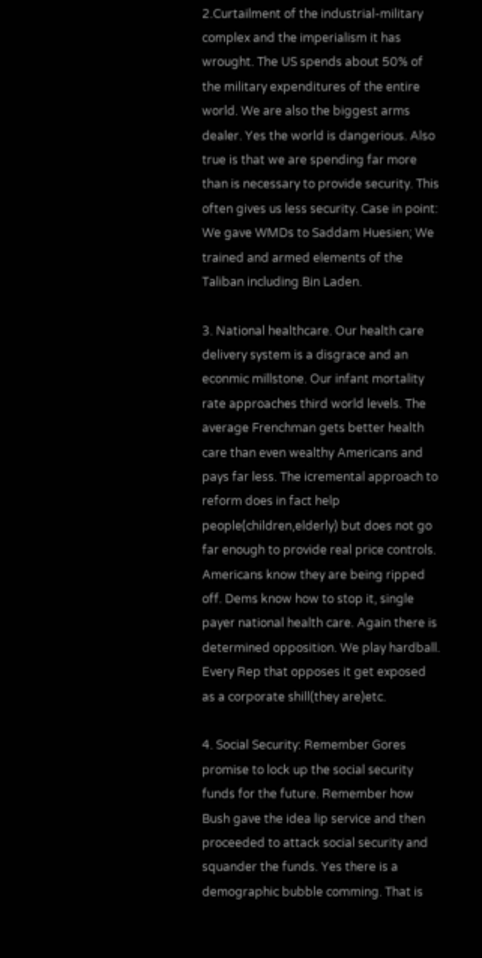2.Curtailment of the industrial-military complex and the imperialism it has wrought. The US spends about 50% of the military expenditures of the entire world. We are also the biggest arms dealer. Yes the world is dangerious. Also true is that we are spending far more than is necessary to provide security. This often gives us less security. Case in point: We gave WMDs to Saddam Huesien; We trained and armed elements of the Taliban including Bin Laden.

3. National healthcare. Our health care delivery system is a disgrace and an econmic millstone. Our infant mortality rate approaches third world levels. The average Frenchman gets better health care than even wealthy Americans and pays far less. The icremental approach to reform does in fact help people(children,elderly) but does not go far enough to provide real price controls. Americans know they are being ripped off. Dems know how to stop it, single payer national health care. Again there is determined opposition. We play hardball. Every Rep that opposes it get exposed as a corporate shill(they are)etc.

4. Social Security: Remember Gores promise to lock up the social security funds for the future. Remember how Bush gave the idea lip service and then proceeded to attack social security and squander the funds. Yes there is a demographic bubble comming. That is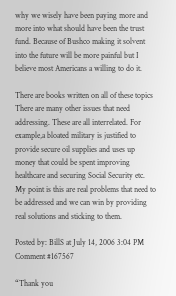why we wisely have been paying more and more into what should have been the trust fund. Because of Bushco making it solvent into the future will be more painful but I believe most Americans a willing to do it.

There are books written on all of these topics There are many other issues that need addressing. These are all interrelated. For example,a bloated military is justified to provide secure oil supplies and uses up money that could be spent improving healthcare and securing Social Security etc. My point is this are real problems that need to be addressed and we can win by providing real solutions and sticking to them.

Posted by: BillS at July 14, 2006 3:04 PM
Comment #167567

“Thank you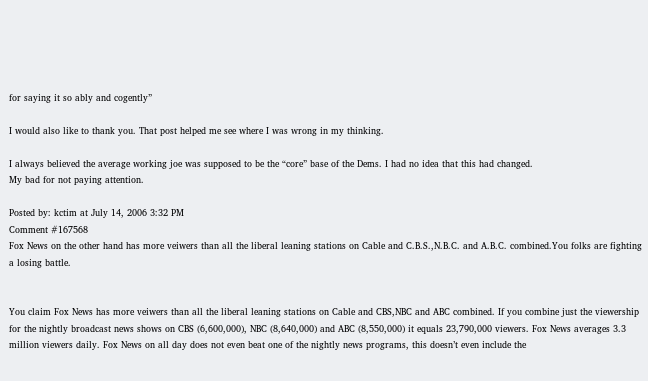for saying it so ably and cogently”

I would also like to thank you. That post helped me see where I was wrong in my thinking.

I always believed the average working joe was supposed to be the “core” base of the Dems. I had no idea that this had changed.
My bad for not paying attention.

Posted by: kctim at July 14, 2006 3:32 PM
Comment #167568
Fox News on the other hand has more veiwers than all the liberal leaning stations on Cable and C.B.S.,N.B.C. and A.B.C. combined.You folks are fighting a losing battle.


You claim Fox News has more veiwers than all the liberal leaning stations on Cable and CBS,NBC and ABC combined. If you combine just the viewership for the nightly broadcast news shows on CBS (6,600,000), NBC (8,640,000) and ABC (8,550,000) it equals 23,790,000 viewers. Fox News averages 3.3 million viewers daily. Fox News on all day does not even beat one of the nightly news programs, this doesn’t even include the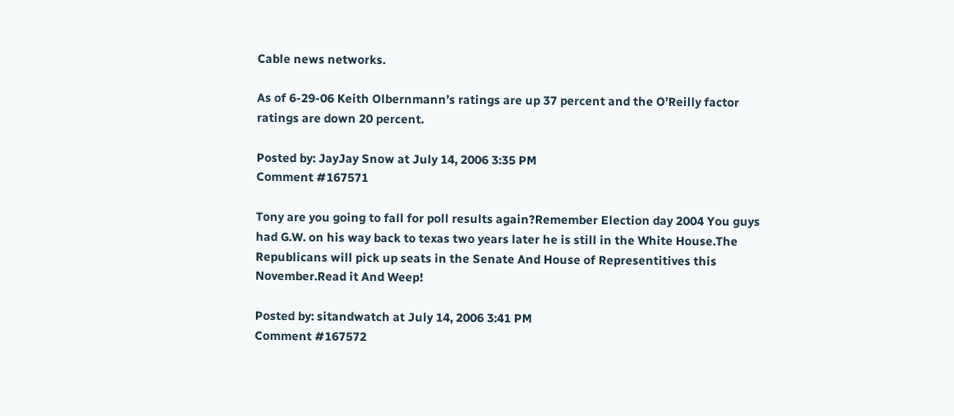Cable news networks.

As of 6-29-06 Keith Olbernmann’s ratings are up 37 percent and the O’Reilly factor ratings are down 20 percent.

Posted by: JayJay Snow at July 14, 2006 3:35 PM
Comment #167571

Tony are you going to fall for poll results again?Remember Election day 2004 You guys had G.W. on his way back to texas two years later he is still in the White House.The Republicans will pick up seats in the Senate And House of Representitives this November.Read it And Weep!

Posted by: sitandwatch at July 14, 2006 3:41 PM
Comment #167572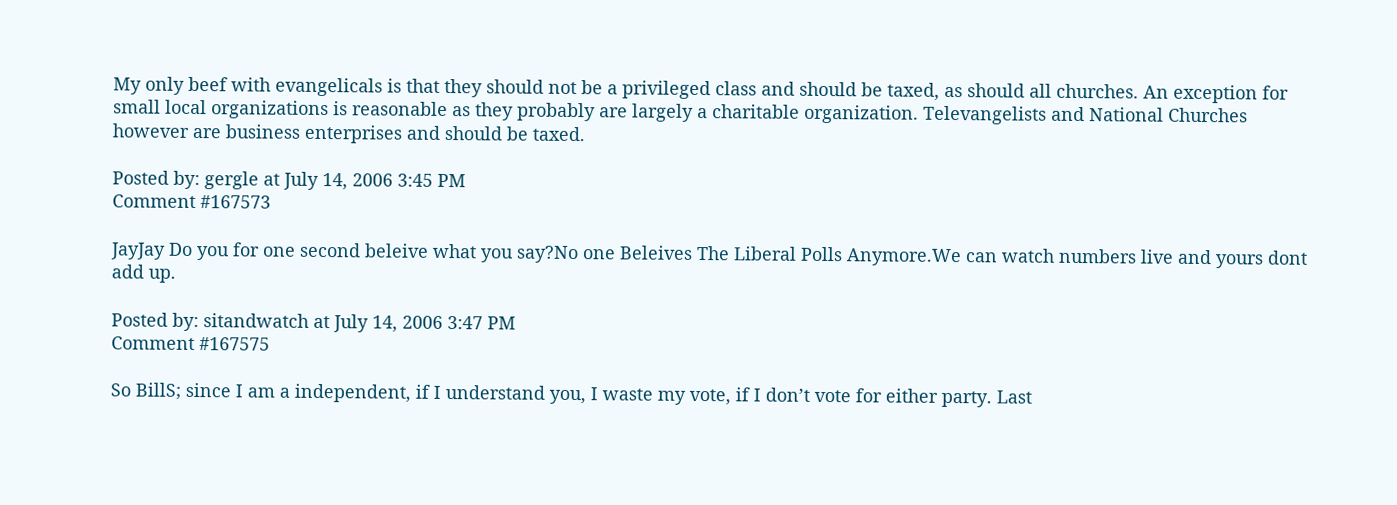My only beef with evangelicals is that they should not be a privileged class and should be taxed, as should all churches. An exception for small local organizations is reasonable as they probably are largely a charitable organization. Televangelists and National Churches however are business enterprises and should be taxed.

Posted by: gergle at July 14, 2006 3:45 PM
Comment #167573

JayJay Do you for one second beleive what you say?No one Beleives The Liberal Polls Anymore.We can watch numbers live and yours dont add up.

Posted by: sitandwatch at July 14, 2006 3:47 PM
Comment #167575

So BillS; since I am a independent, if I understand you, I waste my vote, if I don’t vote for either party. Last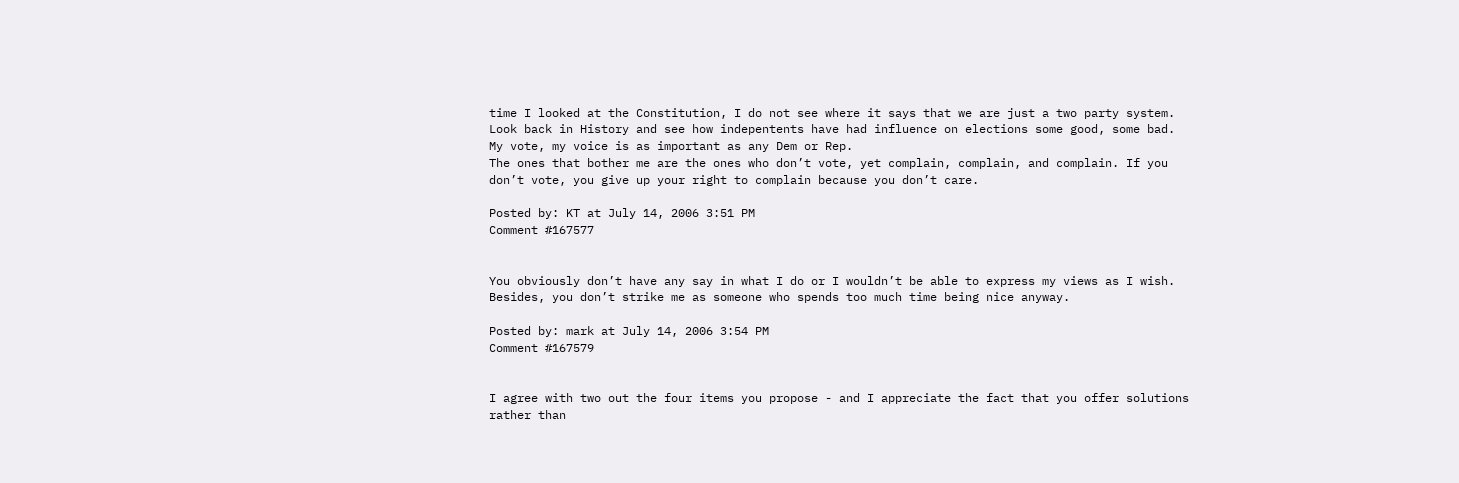time I looked at the Constitution, I do not see where it says that we are just a two party system. Look back in History and see how indepentents have had influence on elections some good, some bad.
My vote, my voice is as important as any Dem or Rep.
The ones that bother me are the ones who don’t vote, yet complain, complain, and complain. If you don’t vote, you give up your right to complain because you don’t care.

Posted by: KT at July 14, 2006 3:51 PM
Comment #167577


You obviously don’t have any say in what I do or I wouldn’t be able to express my views as I wish. Besides, you don’t strike me as someone who spends too much time being nice anyway.

Posted by: mark at July 14, 2006 3:54 PM
Comment #167579


I agree with two out the four items you propose - and I appreciate the fact that you offer solutions rather than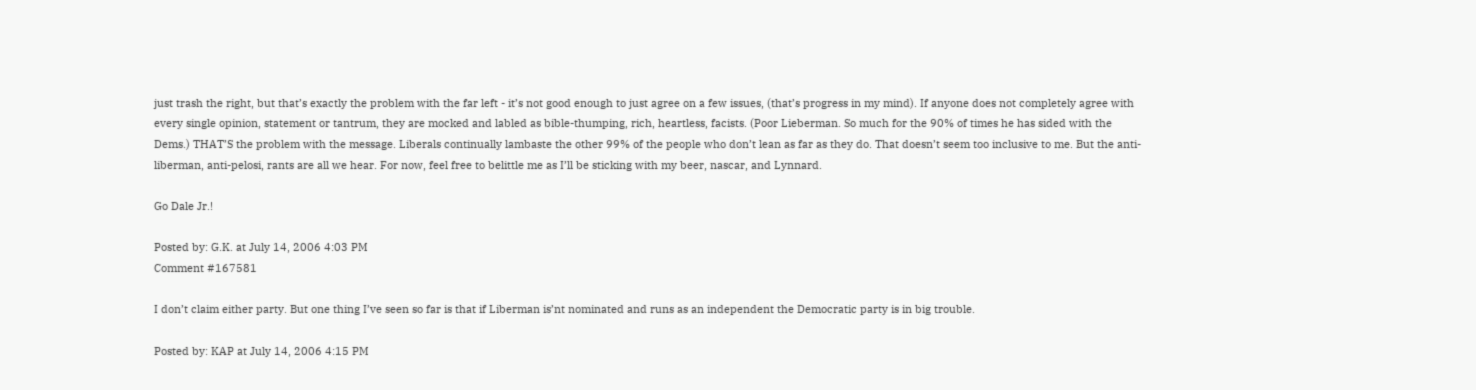just trash the right, but that’s exactly the problem with the far left - it’s not good enough to just agree on a few issues, (that’s progress in my mind). If anyone does not completely agree with every single opinion, statement or tantrum, they are mocked and labled as bible-thumping, rich, heartless, facists. (Poor Lieberman. So much for the 90% of times he has sided with the Dems.) THAT’S the problem with the message. Liberals continually lambaste the other 99% of the people who don’t lean as far as they do. That doesn’t seem too inclusive to me. But the anti-liberman, anti-pelosi, rants are all we hear. For now, feel free to belittle me as I’ll be sticking with my beer, nascar, and Lynnard.

Go Dale Jr.!

Posted by: G.K. at July 14, 2006 4:03 PM
Comment #167581

I don’t claim either party. But one thing I’ve seen so far is that if Liberman is’nt nominated and runs as an independent the Democratic party is in big trouble.

Posted by: KAP at July 14, 2006 4:15 PM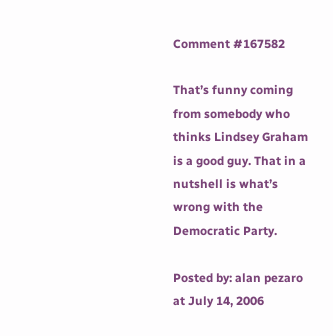Comment #167582

That’s funny coming from somebody who thinks Lindsey Graham is a good guy. That in a nutshell is what’s wrong with the Democratic Party.

Posted by: alan pezaro at July 14, 2006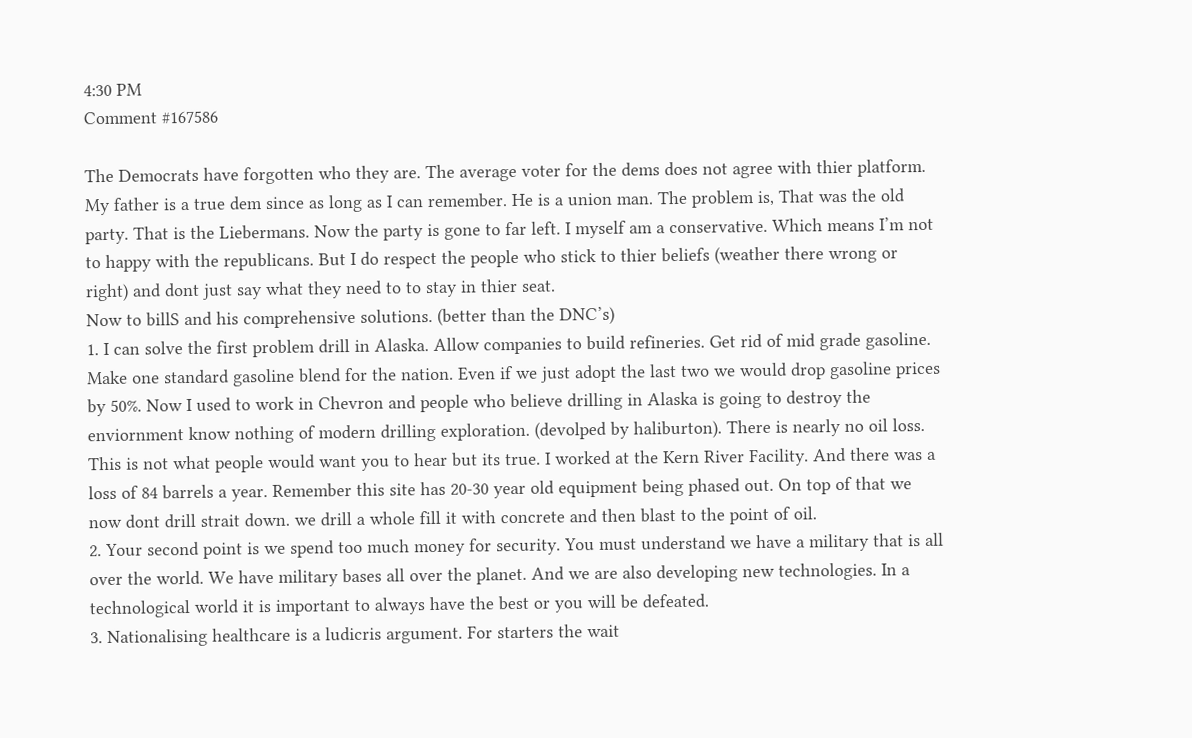4:30 PM
Comment #167586

The Democrats have forgotten who they are. The average voter for the dems does not agree with thier platform. My father is a true dem since as long as I can remember. He is a union man. The problem is, That was the old party. That is the Liebermans. Now the party is gone to far left. I myself am a conservative. Which means I’m not to happy with the republicans. But I do respect the people who stick to thier beliefs (weather there wrong or right) and dont just say what they need to to stay in thier seat.
Now to billS and his comprehensive solutions. (better than the DNC’s)
1. I can solve the first problem drill in Alaska. Allow companies to build refineries. Get rid of mid grade gasoline. Make one standard gasoline blend for the nation. Even if we just adopt the last two we would drop gasoline prices by 50%. Now I used to work in Chevron and people who believe drilling in Alaska is going to destroy the enviornment know nothing of modern drilling exploration. (devolped by haliburton). There is nearly no oil loss. This is not what people would want you to hear but its true. I worked at the Kern River Facility. And there was a loss of 84 barrels a year. Remember this site has 20-30 year old equipment being phased out. On top of that we now dont drill strait down. we drill a whole fill it with concrete and then blast to the point of oil.
2. Your second point is we spend too much money for security. You must understand we have a military that is all over the world. We have military bases all over the planet. And we are also developing new technologies. In a technological world it is important to always have the best or you will be defeated.
3. Nationalising healthcare is a ludicris argument. For starters the wait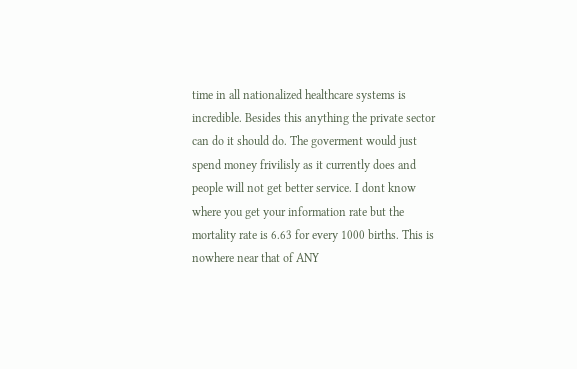time in all nationalized healthcare systems is incredible. Besides this anything the private sector can do it should do. The goverment would just spend money frivilisly as it currently does and people will not get better service. I dont know where you get your information rate but the mortality rate is 6.63 for every 1000 births. This is nowhere near that of ANY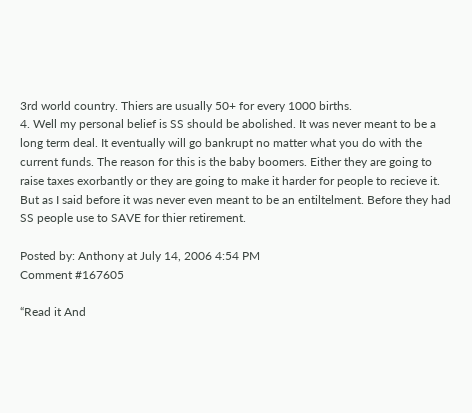3rd world country. Thiers are usually 50+ for every 1000 births.
4. Well my personal belief is SS should be abolished. It was never meant to be a long term deal. It eventually will go bankrupt no matter what you do with the current funds. The reason for this is the baby boomers. Either they are going to raise taxes exorbantly or they are going to make it harder for people to recieve it. But as I said before it was never even meant to be an entiltelment. Before they had SS people use to SAVE for thier retirement.

Posted by: Anthony at July 14, 2006 4:54 PM
Comment #167605

“Read it And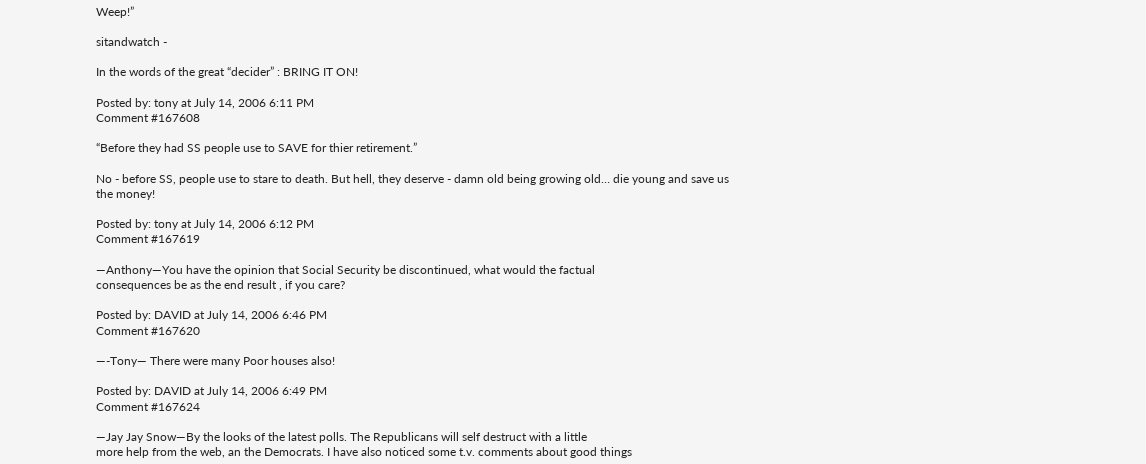Weep!”

sitandwatch -

In the words of the great “decider” : BRING IT ON!

Posted by: tony at July 14, 2006 6:11 PM
Comment #167608

“Before they had SS people use to SAVE for thier retirement.”

No - before SS, people use to stare to death. But hell, they deserve - damn old being growing old… die young and save us the money!

Posted by: tony at July 14, 2006 6:12 PM
Comment #167619

—Anthony—You have the opinion that Social Security be discontinued, what would the factual
consequences be as the end result , if you care?

Posted by: DAVID at July 14, 2006 6:46 PM
Comment #167620

—-Tony— There were many Poor houses also!

Posted by: DAVID at July 14, 2006 6:49 PM
Comment #167624

—Jay Jay Snow—By the looks of the latest polls. The Republicans will self destruct with a little
more help from the web, an the Democrats. I have also noticed some t.v. comments about good things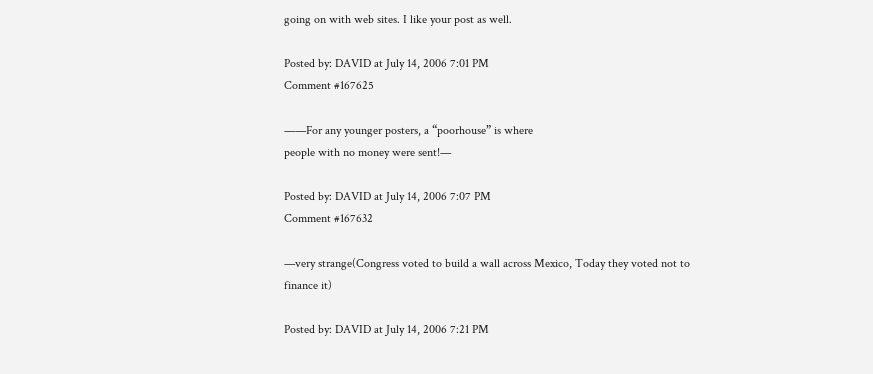going on with web sites. I like your post as well.

Posted by: DAVID at July 14, 2006 7:01 PM
Comment #167625

——For any younger posters, a “poorhouse” is where
people with no money were sent!—

Posted by: DAVID at July 14, 2006 7:07 PM
Comment #167632

—very strange(Congress voted to build a wall across Mexico, Today they voted not to finance it)

Posted by: DAVID at July 14, 2006 7:21 PM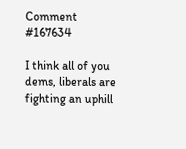Comment #167634

I think all of you dems, liberals are fighting an uphill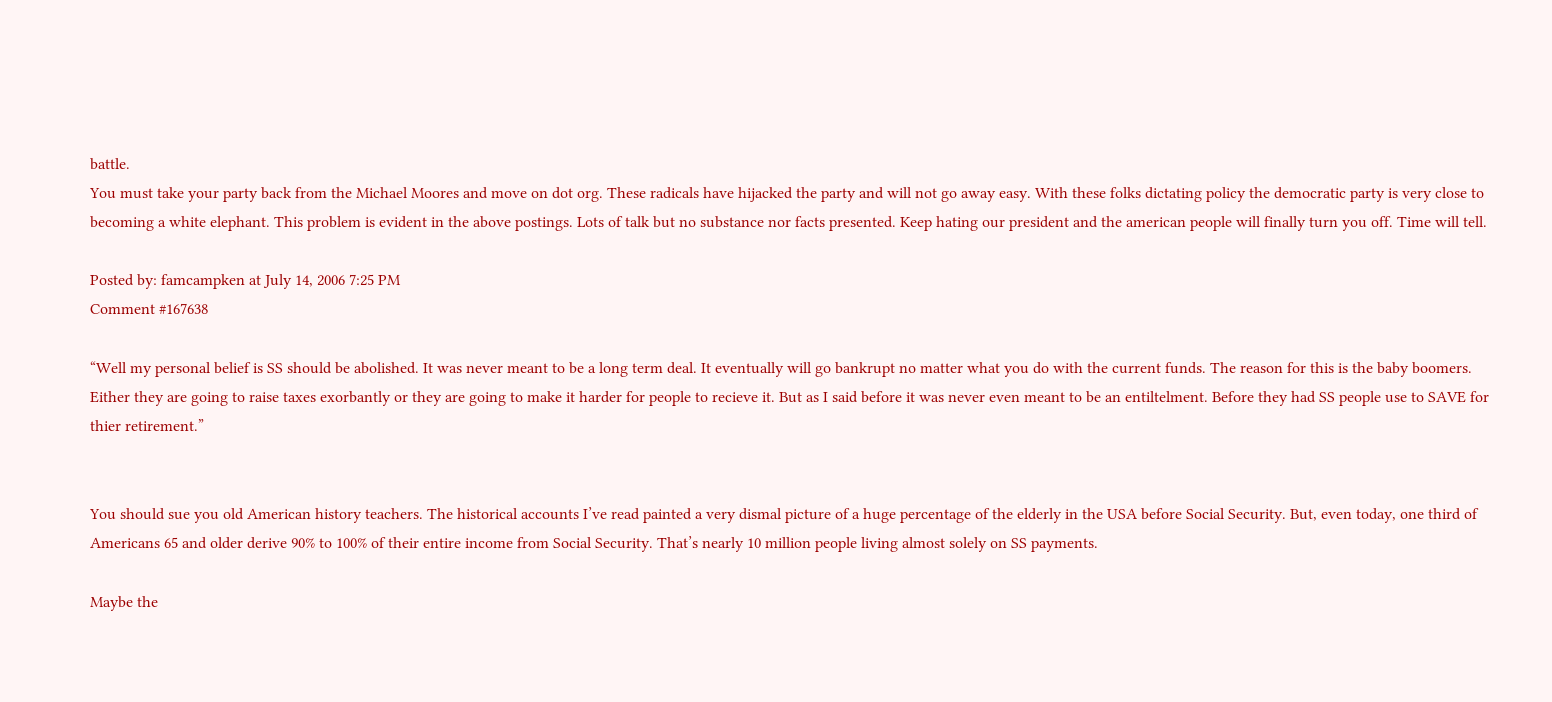battle.
You must take your party back from the Michael Moores and move on dot org. These radicals have hijacked the party and will not go away easy. With these folks dictating policy the democratic party is very close to becoming a white elephant. This problem is evident in the above postings. Lots of talk but no substance nor facts presented. Keep hating our president and the american people will finally turn you off. Time will tell.

Posted by: famcampken at July 14, 2006 7:25 PM
Comment #167638

“Well my personal belief is SS should be abolished. It was never meant to be a long term deal. It eventually will go bankrupt no matter what you do with the current funds. The reason for this is the baby boomers. Either they are going to raise taxes exorbantly or they are going to make it harder for people to recieve it. But as I said before it was never even meant to be an entiltelment. Before they had SS people use to SAVE for thier retirement.”


You should sue you old American history teachers. The historical accounts I’ve read painted a very dismal picture of a huge percentage of the elderly in the USA before Social Security. But, even today, one third of Americans 65 and older derive 90% to 100% of their entire income from Social Security. That’s nearly 10 million people living almost solely on SS payments.

Maybe the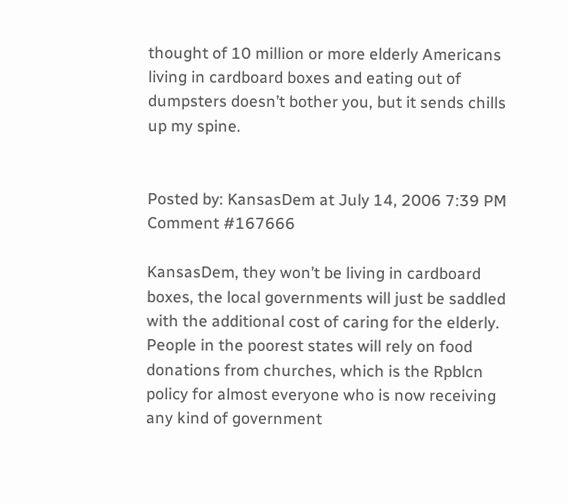thought of 10 million or more elderly Americans living in cardboard boxes and eating out of dumpsters doesn’t bother you, but it sends chills up my spine.


Posted by: KansasDem at July 14, 2006 7:39 PM
Comment #167666

KansasDem, they won’t be living in cardboard boxes, the local governments will just be saddled with the additional cost of caring for the elderly. People in the poorest states will rely on food donations from churches, which is the Rpblcn policy for almost everyone who is now receiving any kind of government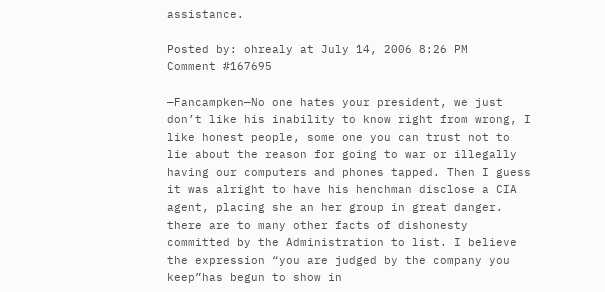assistance.

Posted by: ohrealy at July 14, 2006 8:26 PM
Comment #167695

—Fancampken—No one hates your president, we just don’t like his inability to know right from wrong, I
like honest people, some one you can trust not to lie about the reason for going to war or illegally having our computers and phones tapped. Then I guess
it was alright to have his henchman disclose a CIA
agent, placing she an her group in great danger. there are to many other facts of dishonesty committed by the Administration to list. I believe the expression “you are judged by the company you keep”has begun to show in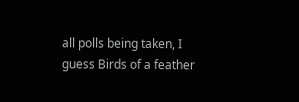all polls being taken, I
guess Birds of a feather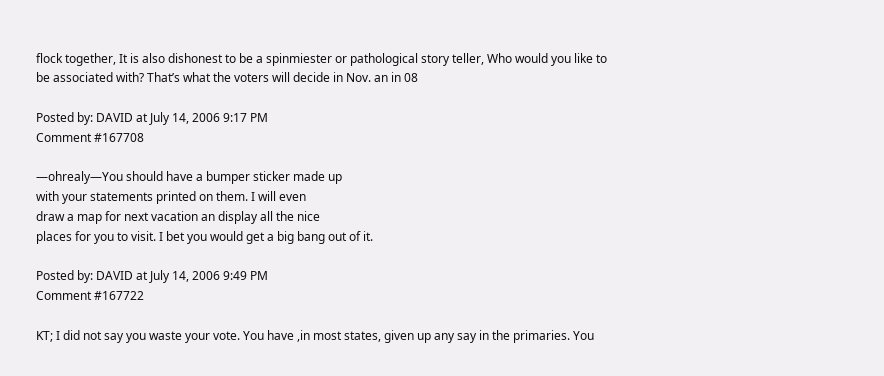flock together, It is also dishonest to be a spinmiester or pathological story teller, Who would you like to be associated with? That’s what the voters will decide in Nov. an in 08

Posted by: DAVID at July 14, 2006 9:17 PM
Comment #167708

—ohrealy—You should have a bumper sticker made up
with your statements printed on them. I will even
draw a map for next vacation an display all the nice
places for you to visit. I bet you would get a big bang out of it.

Posted by: DAVID at July 14, 2006 9:49 PM
Comment #167722

KT; I did not say you waste your vote. You have ,in most states, given up any say in the primaries. You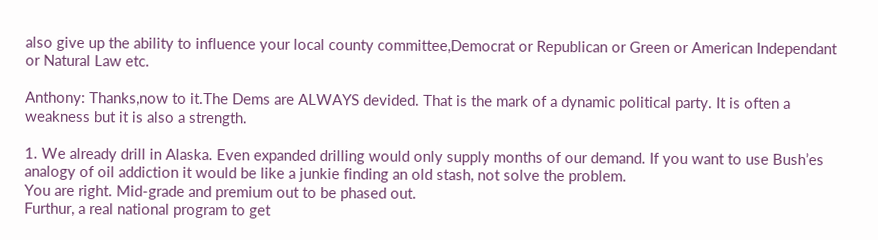also give up the ability to influence your local county committee,Democrat or Republican or Green or American Independant or Natural Law etc.

Anthony: Thanks,now to it.The Dems are ALWAYS devided. That is the mark of a dynamic political party. It is often a weakness but it is also a strength.

1. We already drill in Alaska. Even expanded drilling would only supply months of our demand. If you want to use Bush’es analogy of oil addiction it would be like a junkie finding an old stash, not solve the problem.
You are right. Mid-grade and premium out to be phased out.
Furthur, a real national program to get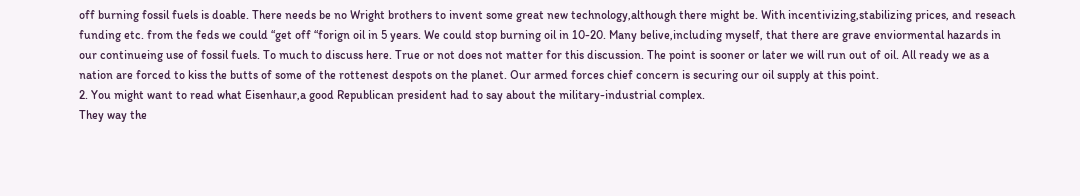off burning fossil fuels is doable. There needs be no Wright brothers to invent some great new technology,although there might be. With incentivizing,stabilizing prices, and reseach funding etc. from the feds we could “get off “forign oil in 5 years. We could stop burning oil in 10-20. Many belive,including myself, that there are grave enviormental hazards in our continueing use of fossil fuels. To much to discuss here. True or not does not matter for this discussion. The point is sooner or later we will run out of oil. All ready we as a nation are forced to kiss the butts of some of the rottenest despots on the planet. Our armed forces chief concern is securing our oil supply at this point.
2. You might want to read what Eisenhaur,a good Republican president had to say about the military-industrial complex.
They way the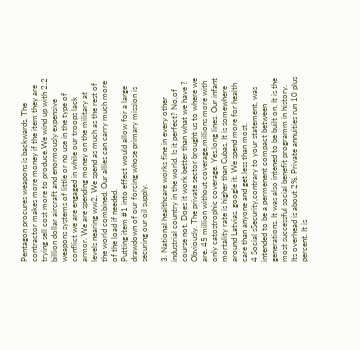Pentagon procures weapons is backwards. The contractor makes more money if the item they are trying sell cost more to produce.We wind up with 2.2 billion dollar aircraft and enormously expensive weapons systems of little or no use in the type of conflict we are engaged in while our troops lack armor. We are spending money on the military at levels nearing ww2. We spend as much as the rest of the world combined. Our allies can carry much more of the load if needed.
Putting item #1 into effect would allow for a large drawdown of our forcing whose primary mission is securing our oil supply.

3. National healthcare works fine in every other industrial country in the world. Is it perfect? No,of course not. Does it work better than what we have ? Obviously. The private sector brought us to where we are. 45 million without coverage,millions more with only catostrophic coverage. Yes,long lines. Our infant mortality rate is higher than Cubas. It is somewhere around Latvias. google it. We spend more for health care than anyone and get less than most.
4 Social sSecurity,contrary to your statement, was intended to be a permenent compact between generations. It was also intened to be built on. It is the most successful social benefit programm in history. Its overhead is about 2%. Private annuities run 10 plus percent. It is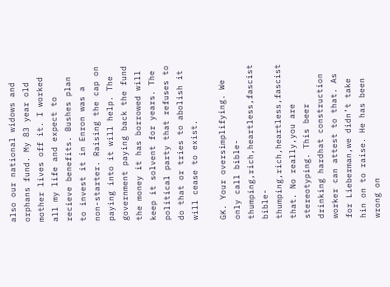also our national widows and orphans fund. My 83 year old mother lives off it. I worked all my life and expect to recieve benefits. Bushes plan to invest it in Enron was a non-starter. Raising the cap on paying into it will help. The government paying back the fund the money it has borrowed will keep it solvent for years. The political party that refuses to do that or tries to abolish it will cease to exist.

GK. Your oversimplifying. We only call bible-thumping,rich,heartless,fascist bible-thumping,rich,heartless,fascist that. No really,you are stereotyping. This beer drinking hardhat construction worker can attest to that. As for Lieberman,we didn’t take hin on to raise. He has been wrong on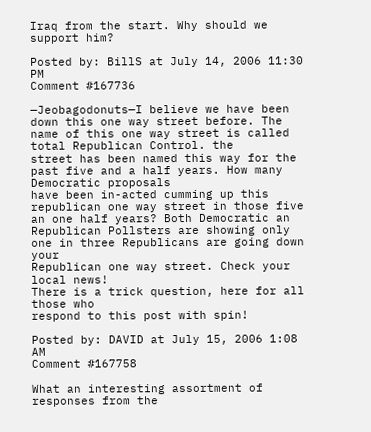Iraq from the start. Why should we support him?

Posted by: BillS at July 14, 2006 11:30 PM
Comment #167736

—Jeobagodonuts—I believe we have been down this one way street before. The name of this one way street is called total Republican Control. the
street has been named this way for the past five and a half years. How many Democratic proposals
have been in-acted cumming up this republican one way street in those five an one half years? Both Democratic an Republican Pollsters are showing only one in three Republicans are going down your
Republican one way street. Check your local news!
There is a trick question, here for all those who
respond to this post with spin!

Posted by: DAVID at July 15, 2006 1:08 AM
Comment #167758

What an interesting assortment of responses from the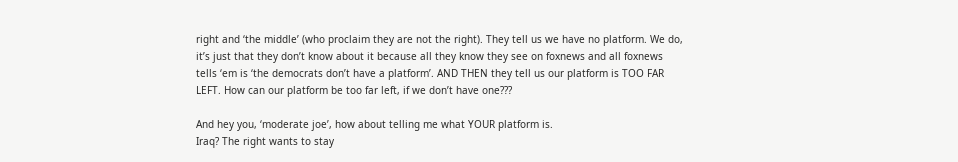right and ‘the middle’ (who proclaim they are not the right). They tell us we have no platform. We do, it’s just that they don’t know about it because all they know they see on foxnews and all foxnews tells ‘em is ‘the democrats don’t have a platform’. AND THEN they tell us our platform is TOO FAR LEFT. How can our platform be too far left, if we don’t have one???

And hey you, ‘moderate joe’, how about telling me what YOUR platform is.
Iraq? The right wants to stay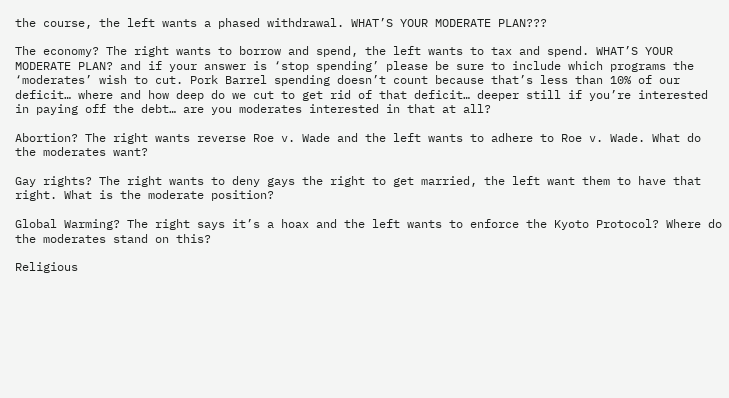the course, the left wants a phased withdrawal. WHAT’S YOUR MODERATE PLAN???

The economy? The right wants to borrow and spend, the left wants to tax and spend. WHAT’S YOUR MODERATE PLAN? and if your answer is ‘stop spending’ please be sure to include which programs the ‘moderates’ wish to cut. Pork Barrel spending doesn’t count because that’s less than 10% of our deficit… where and how deep do we cut to get rid of that deficit… deeper still if you’re interested in paying off the debt… are you moderates interested in that at all?

Abortion? The right wants reverse Roe v. Wade and the left wants to adhere to Roe v. Wade. What do the moderates want?

Gay rights? The right wants to deny gays the right to get married, the left want them to have that right. What is the moderate position?

Global Warming? The right says it’s a hoax and the left wants to enforce the Kyoto Protocol? Where do the moderates stand on this?

Religious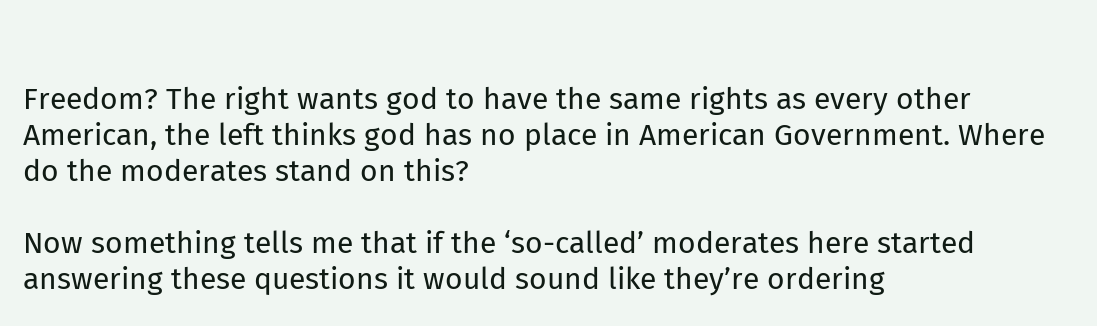Freedom? The right wants god to have the same rights as every other American, the left thinks god has no place in American Government. Where do the moderates stand on this?

Now something tells me that if the ‘so-called’ moderates here started answering these questions it would sound like they’re ordering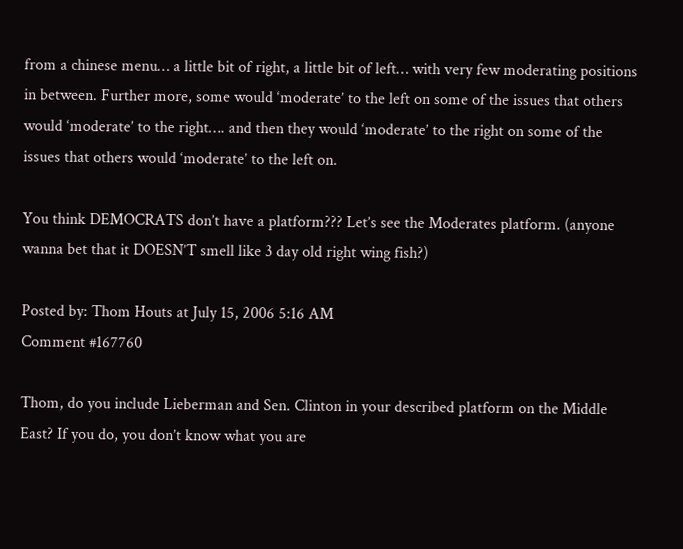from a chinese menu… a little bit of right, a little bit of left… with very few moderating positions in between. Further more, some would ‘moderate’ to the left on some of the issues that others would ‘moderate’ to the right…. and then they would ‘moderate’ to the right on some of the issues that others would ‘moderate’ to the left on.

You think DEMOCRATS don’t have a platform??? Let’s see the Moderates platform. (anyone wanna bet that it DOESN’T smell like 3 day old right wing fish?)

Posted by: Thom Houts at July 15, 2006 5:16 AM
Comment #167760

Thom, do you include Lieberman and Sen. Clinton in your described platform on the Middle East? If you do, you don’t know what you are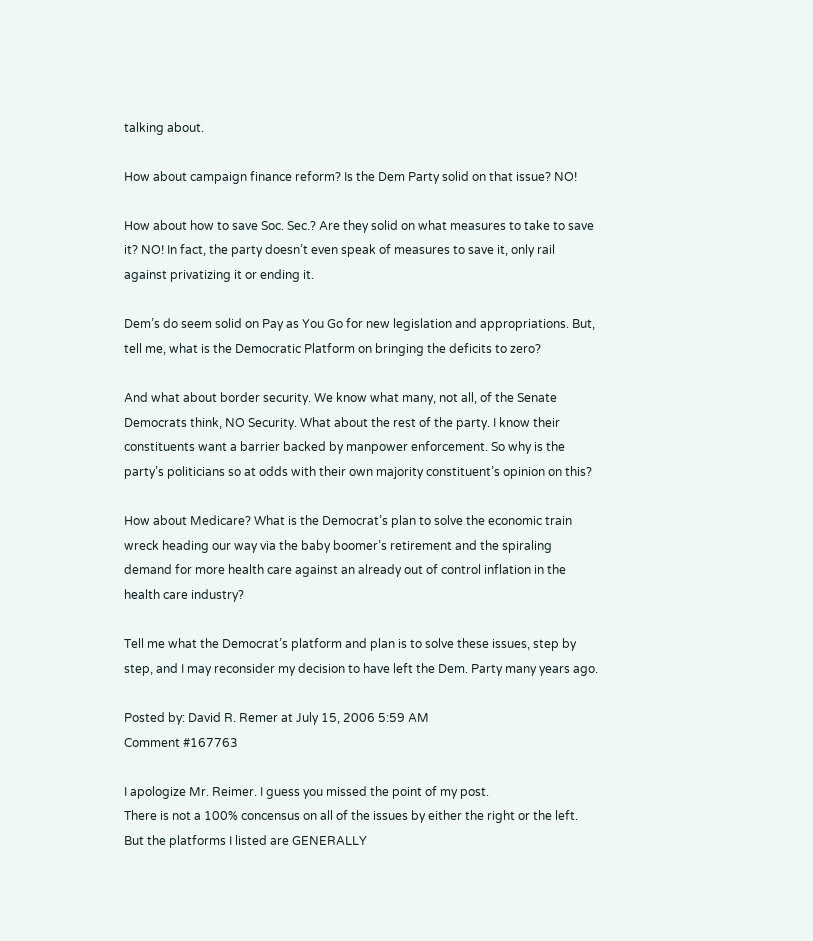talking about.

How about campaign finance reform? Is the Dem Party solid on that issue? NO!

How about how to save Soc. Sec.? Are they solid on what measures to take to save it? NO! In fact, the party doesn’t even speak of measures to save it, only rail against privatizing it or ending it.

Dem’s do seem solid on Pay as You Go for new legislation and appropriations. But, tell me, what is the Democratic Platform on bringing the deficits to zero?

And what about border security. We know what many, not all, of the Senate Democrats think, NO Security. What about the rest of the party. I know their constituents want a barrier backed by manpower enforcement. So why is the party’s politicians so at odds with their own majority constituent’s opinion on this?

How about Medicare? What is the Democrat’s plan to solve the economic train wreck heading our way via the baby boomer’s retirement and the spiraling demand for more health care against an already out of control inflation in the health care industry?

Tell me what the Democrat’s platform and plan is to solve these issues, step by step, and I may reconsider my decision to have left the Dem. Party many years ago.

Posted by: David R. Remer at July 15, 2006 5:59 AM
Comment #167763

I apologize Mr. Reimer. I guess you missed the point of my post.
There is not a 100% concensus on all of the issues by either the right or the left. But the platforms I listed are GENERALLY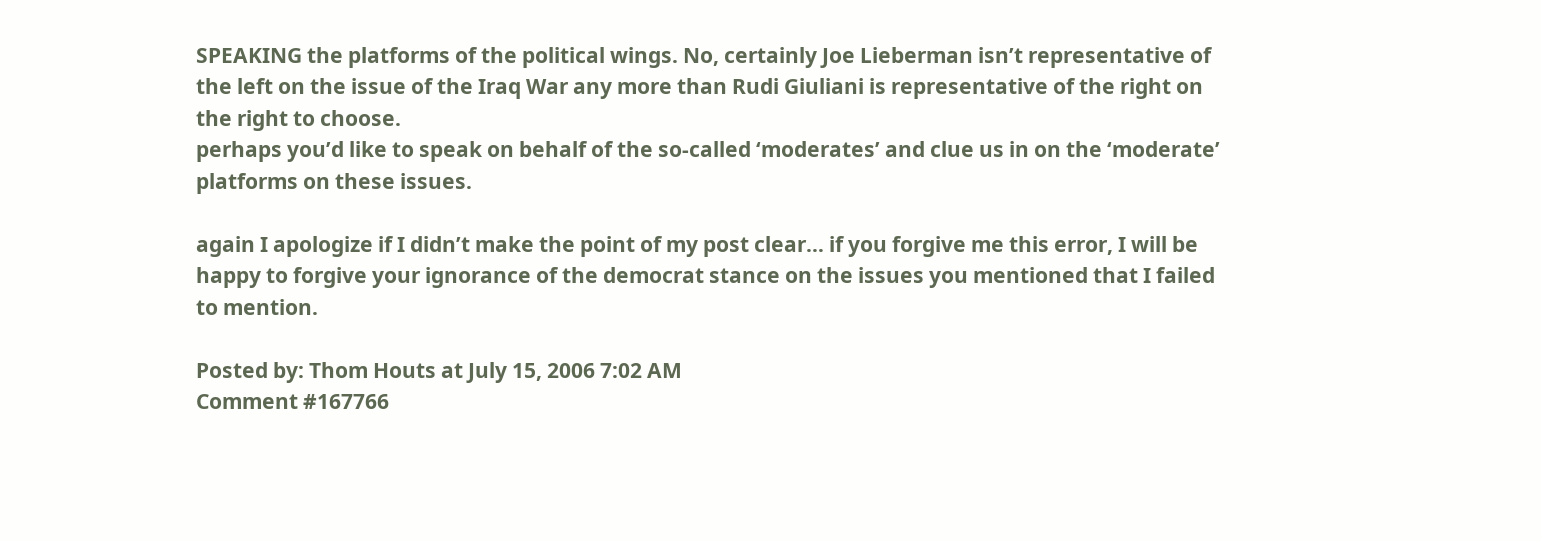SPEAKING the platforms of the political wings. No, certainly Joe Lieberman isn’t representative of the left on the issue of the Iraq War any more than Rudi Giuliani is representative of the right on the right to choose.
perhaps you’d like to speak on behalf of the so-called ‘moderates’ and clue us in on the ‘moderate’ platforms on these issues.

again I apologize if I didn’t make the point of my post clear… if you forgive me this error, I will be happy to forgive your ignorance of the democrat stance on the issues you mentioned that I failed to mention.

Posted by: Thom Houts at July 15, 2006 7:02 AM
Comment #167766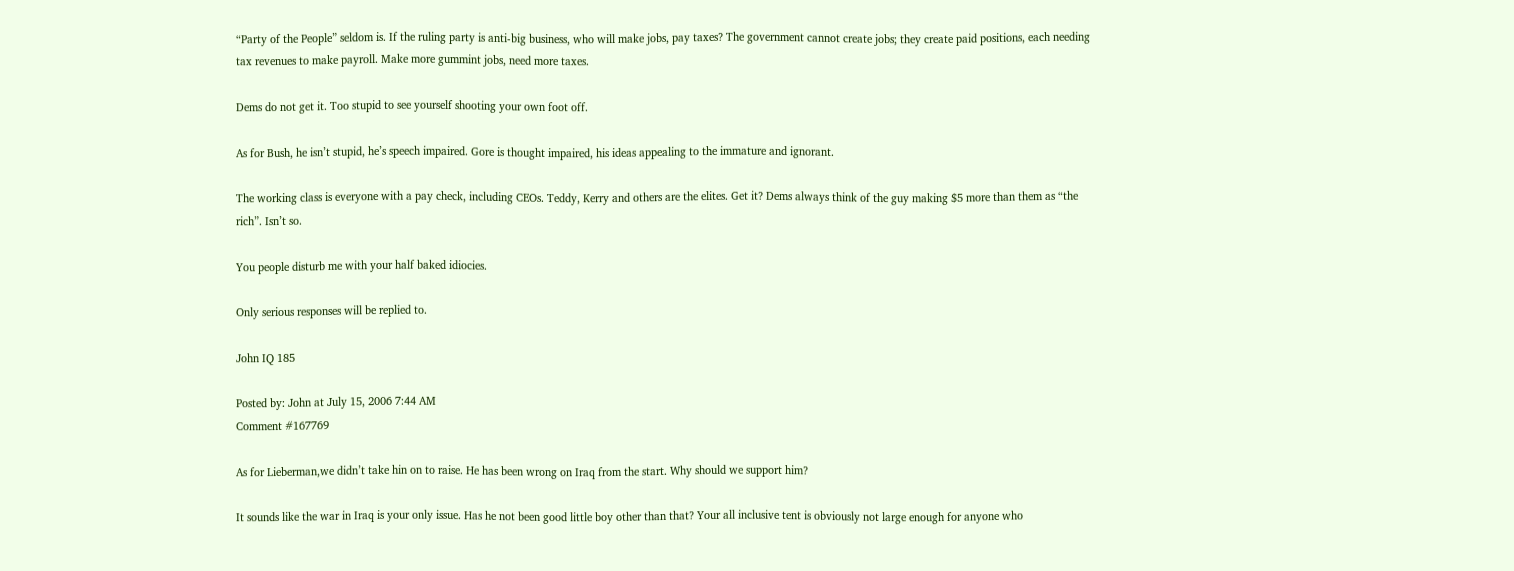“Party of the People” seldom is. If the ruling party is anti-big business, who will make jobs, pay taxes? The government cannot create jobs; they create paid positions, each needing tax revenues to make payroll. Make more gummint jobs, need more taxes.

Dems do not get it. Too stupid to see yourself shooting your own foot off.

As for Bush, he isn’t stupid, he’s speech impaired. Gore is thought impaired, his ideas appealing to the immature and ignorant.

The working class is everyone with a pay check, including CEOs. Teddy, Kerry and others are the elites. Get it? Dems always think of the guy making $5 more than them as “the rich”. Isn’t so.

You people disturb me with your half baked idiocies.

Only serious responses will be replied to.

John IQ 185

Posted by: John at July 15, 2006 7:44 AM
Comment #167769

As for Lieberman,we didn’t take hin on to raise. He has been wrong on Iraq from the start. Why should we support him?

It sounds like the war in Iraq is your only issue. Has he not been good little boy other than that? Your all inclusive tent is obviously not large enough for anyone who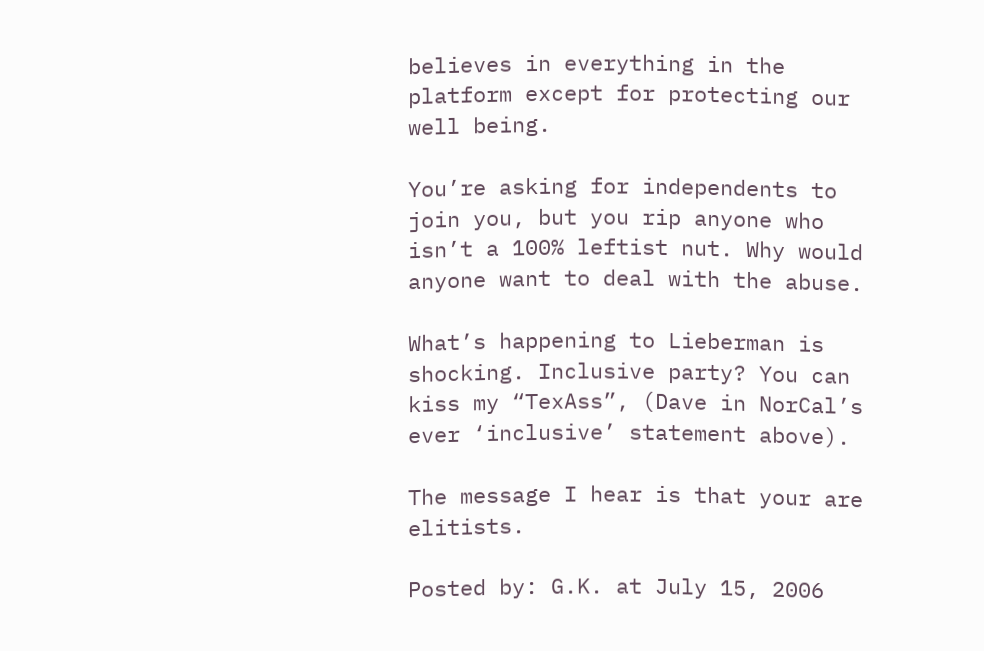believes in everything in the platform except for protecting our well being.

You’re asking for independents to join you, but you rip anyone who isn’t a 100% leftist nut. Why would anyone want to deal with the abuse.

What’s happening to Lieberman is shocking. Inclusive party? You can kiss my “TexAss”, (Dave in NorCal’s ever ‘inclusive’ statement above).

The message I hear is that your are elitists.

Posted by: G.K. at July 15, 2006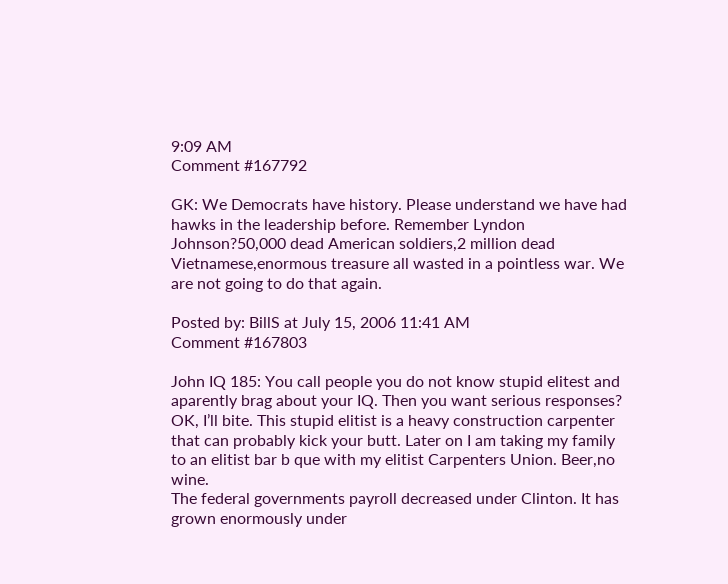9:09 AM
Comment #167792

GK: We Democrats have history. Please understand we have had hawks in the leadership before. Remember Lyndon Johnson?50,000 dead American soldiers,2 million dead Vietnamese,enormous treasure all wasted in a pointless war. We are not going to do that again.

Posted by: BillS at July 15, 2006 11:41 AM
Comment #167803

John IQ 185: You call people you do not know stupid elitest and aparently brag about your IQ. Then you want serious responses? OK, I’ll bite. This stupid elitist is a heavy construction carpenter that can probably kick your butt. Later on I am taking my family to an elitist bar b que with my elitist Carpenters Union. Beer,no wine.
The federal governments payroll decreased under Clinton. It has grown enormously under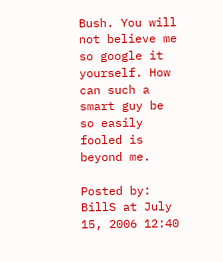Bush. You will not believe me so google it yourself. How can such a smart guy be so easily fooled is beyond me.

Posted by: BillS at July 15, 2006 12:40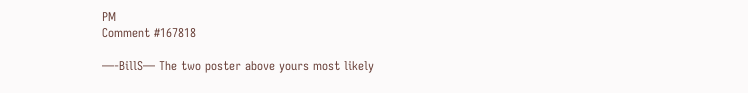PM
Comment #167818

—-BillS— The two poster above yours most likely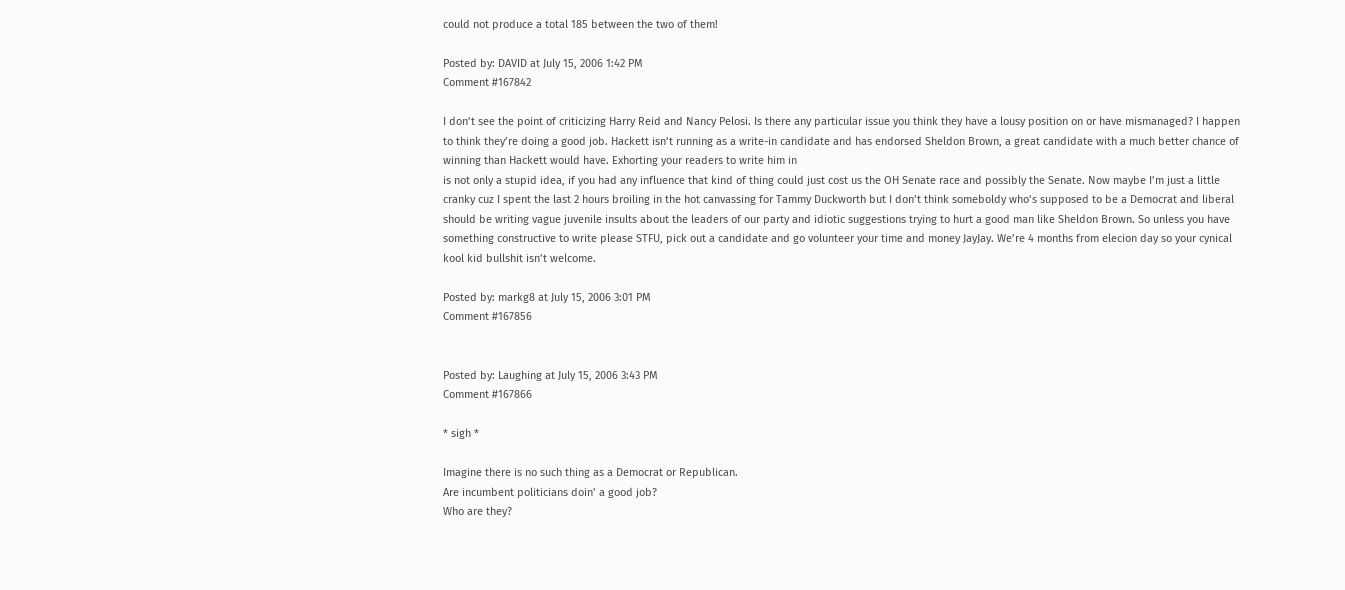could not produce a total 185 between the two of them!

Posted by: DAVID at July 15, 2006 1:42 PM
Comment #167842

I don’t see the point of criticizing Harry Reid and Nancy Pelosi. Is there any particular issue you think they have a lousy position on or have mismanaged? I happen to think they’re doing a good job. Hackett isn’t running as a write-in candidate and has endorsed Sheldon Brown, a great candidate with a much better chance of winning than Hackett would have. Exhorting your readers to write him in
is not only a stupid idea, if you had any influence that kind of thing could just cost us the OH Senate race and possibly the Senate. Now maybe I’m just a little cranky cuz I spent the last 2 hours broiling in the hot canvassing for Tammy Duckworth but I don’t think someboldy who’s supposed to be a Democrat and liberal should be writing vague juvenile insults about the leaders of our party and idiotic suggestions trying to hurt a good man like Sheldon Brown. So unless you have something constructive to write please STFU, pick out a candidate and go volunteer your time and money JayJay. We’re 4 months from elecion day so your cynical kool kid bullshit isn’t welcome.

Posted by: markg8 at July 15, 2006 3:01 PM
Comment #167856


Posted by: Laughing at July 15, 2006 3:43 PM
Comment #167866

* sigh *

Imagine there is no such thing as a Democrat or Republican.
Are incumbent politicians doin’ a good job?
Who are they?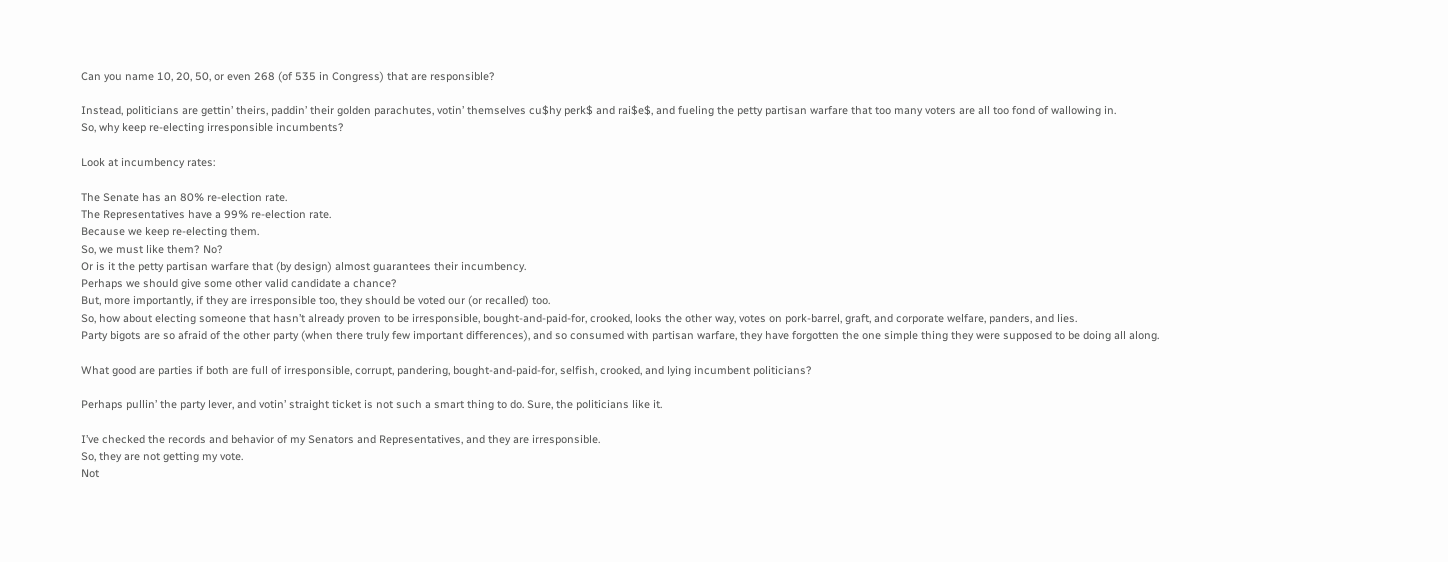Can you name 10, 20, 50, or even 268 (of 535 in Congress) that are responsible?

Instead, politicians are gettin’ theirs, paddin’ their golden parachutes, votin’ themselves cu$hy perk$ and rai$e$, and fueling the petty partisan warfare that too many voters are all too fond of wallowing in.
So, why keep re-electing irresponsible incumbents?

Look at incumbency rates:

The Senate has an 80% re-election rate.
The Representatives have a 99% re-election rate.
Because we keep re-electing them.
So, we must like them? No?
Or is it the petty partisan warfare that (by design) almost guarantees their incumbency.
Perhaps we should give some other valid candidate a chance?
But, more importantly, if they are irresponsible too, they should be voted our (or recalled) too.
So, how about electing someone that hasn’t already proven to be irresponsible, bought-and-paid-for, crooked, looks the other way, votes on pork-barrel, graft, and corporate welfare, panders, and lies.
Party bigots are so afraid of the other party (when there truly few important differences), and so consumed with partisan warfare, they have forgotten the one simple thing they were supposed to be doing all along.

What good are parties if both are full of irresponsible, corrupt, pandering, bought-and-paid-for, selfish, crooked, and lying incumbent politicians?

Perhaps pullin’ the party lever, and votin’ straight ticket is not such a smart thing to do. Sure, the politicians like it.

I’ve checked the records and behavior of my Senators and Representatives, and they are irresponsible.
So, they are not getting my vote.
Not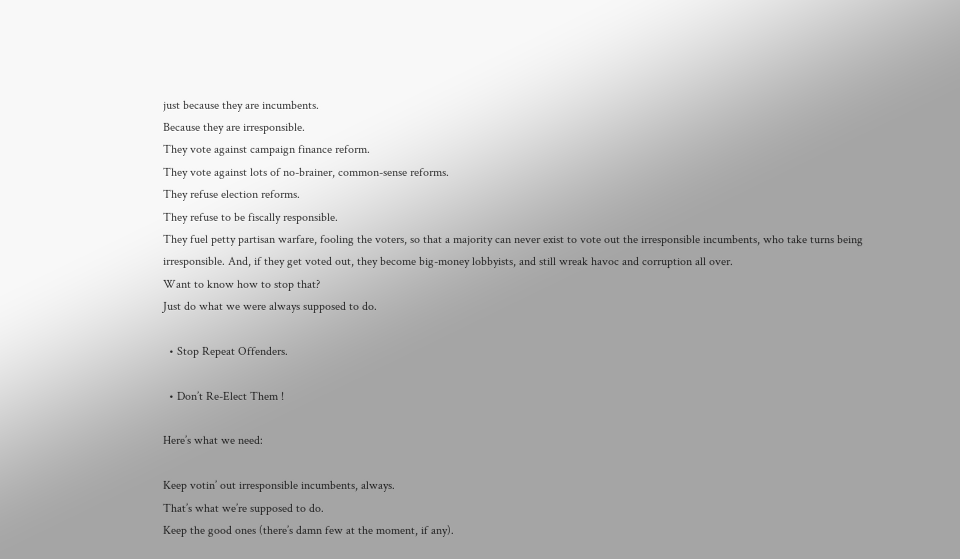just because they are incumbents.
Because they are irresponsible.
They vote against campaign finance reform.
They vote against lots of no-brainer, common-sense reforms.
They refuse election reforms.
They refuse to be fiscally responsible.
They fuel petty partisan warfare, fooling the voters, so that a majority can never exist to vote out the irresponsible incumbents, who take turns being irresponsible. And, if they get voted out, they become big-money lobbyists, and still wreak havoc and corruption all over.
Want to know how to stop that?
Just do what we were always supposed to do.

  • Stop Repeat Offenders.

  • Don’t Re-Elect Them !

Here’s what we need:

Keep votin’ out irresponsible incumbents, always.
That’s what we’re supposed to do.
Keep the good ones (there’s damn few at the moment, if any).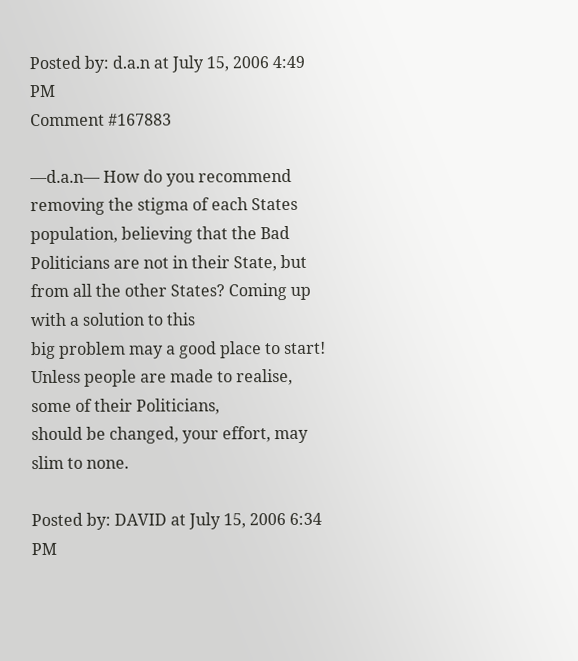Posted by: d.a.n at July 15, 2006 4:49 PM
Comment #167883

—d.a.n— How do you recommend removing the stigma of each States population, believing that the Bad Politicians are not in their State, but from all the other States? Coming up with a solution to this
big problem may a good place to start! Unless people are made to realise, some of their Politicians,
should be changed, your effort, may slim to none.

Posted by: DAVID at July 15, 2006 6:34 PM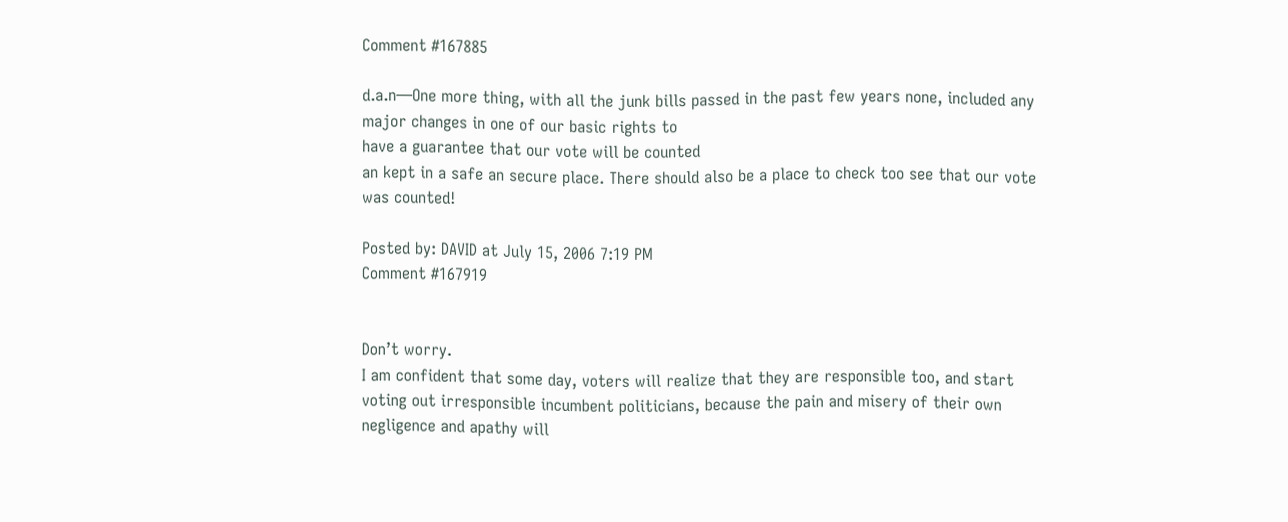Comment #167885

d.a.n—One more thing, with all the junk bills passed in the past few years none, included any
major changes in one of our basic rights to
have a guarantee that our vote will be counted
an kept in a safe an secure place. There should also be a place to check too see that our vote was counted!

Posted by: DAVID at July 15, 2006 7:19 PM
Comment #167919


Don’t worry.
I am confident that some day, voters will realize that they are responsible too, and start voting out irresponsible incumbent politicians, because the pain and misery of their own negligence and apathy will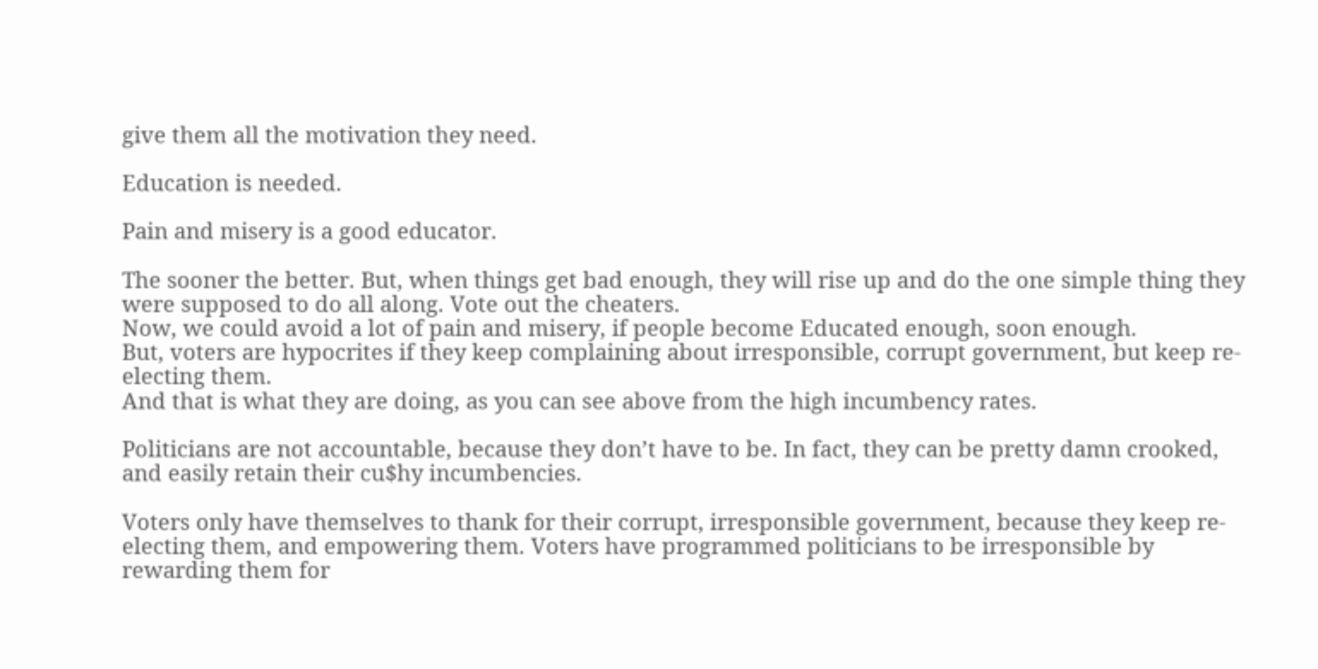give them all the motivation they need.

Education is needed.

Pain and misery is a good educator.

The sooner the better. But, when things get bad enough, they will rise up and do the one simple thing they were supposed to do all along. Vote out the cheaters.
Now, we could avoid a lot of pain and misery, if people become Educated enough, soon enough.
But, voters are hypocrites if they keep complaining about irresponsible, corrupt government, but keep re-electing them.
And that is what they are doing, as you can see above from the high incumbency rates.

Politicians are not accountable, because they don’t have to be. In fact, they can be pretty damn crooked, and easily retain their cu$hy incumbencies.

Voters only have themselves to thank for their corrupt, irresponsible government, because they keep re-electing them, and empowering them. Voters have programmed politicians to be irresponsible by rewarding them for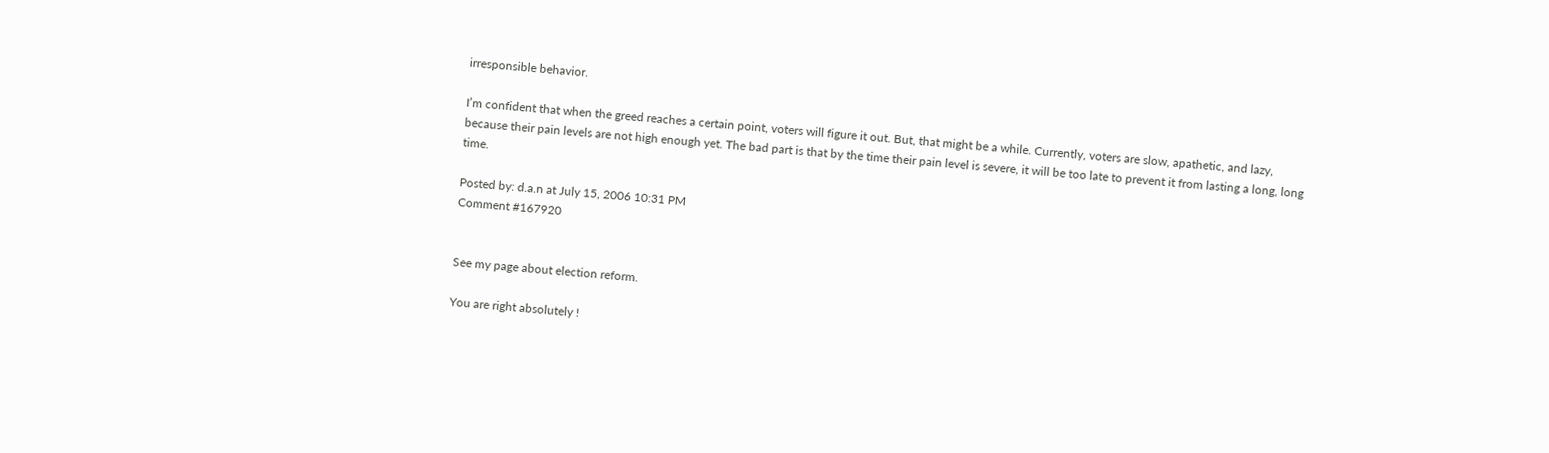irresponsible behavior.

I’m confident that when the greed reaches a certain point, voters will figure it out. But, that might be a while. Currently, voters are slow, apathetic, and lazy, because their pain levels are not high enough yet. The bad part is that by the time their pain level is severe, it will be too late to prevent it from lasting a long, long time.

Posted by: d.a.n at July 15, 2006 10:31 PM
Comment #167920


See my page about election reform.

You are right absolutely !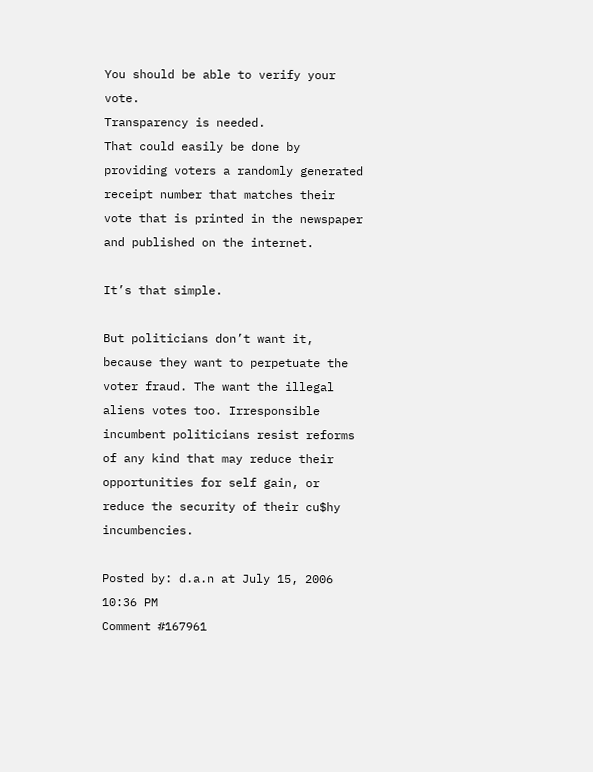You should be able to verify your vote.
Transparency is needed.
That could easily be done by providing voters a randomly generated receipt number that matches their vote that is printed in the newspaper and published on the internet.

It’s that simple.

But politicians don’t want it, because they want to perpetuate the voter fraud. The want the illegal aliens votes too. Irresponsible incumbent politicians resist reforms of any kind that may reduce their opportunities for self gain, or reduce the security of their cu$hy incumbencies.

Posted by: d.a.n at July 15, 2006 10:36 PM
Comment #167961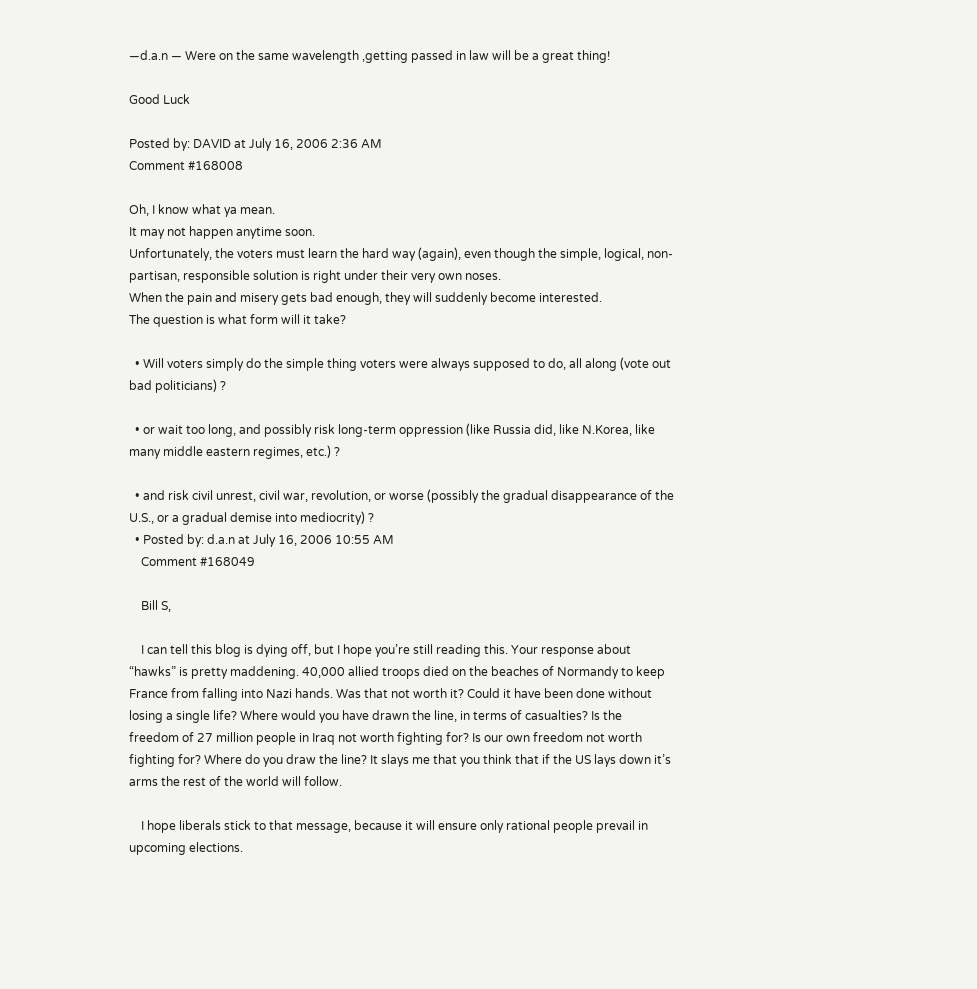—d.a.n — Were on the same wavelength ,getting passed in law will be a great thing!

Good Luck

Posted by: DAVID at July 16, 2006 2:36 AM
Comment #168008

Oh, I know what ya mean.
It may not happen anytime soon.
Unfortunately, the voters must learn the hard way (again), even though the simple, logical, non-partisan, responsible solution is right under their very own noses.
When the pain and misery gets bad enough, they will suddenly become interested.
The question is what form will it take?

  • Will voters simply do the simple thing voters were always supposed to do, all along (vote out bad politicians) ?

  • or wait too long, and possibly risk long-term oppression (like Russia did, like N.Korea, like many middle eastern regimes, etc.) ?

  • and risk civil unrest, civil war, revolution, or worse (possibly the gradual disappearance of the U.S., or a gradual demise into mediocrity) ?
  • Posted by: d.a.n at July 16, 2006 10:55 AM
    Comment #168049

    Bill S,

    I can tell this blog is dying off, but I hope you’re still reading this. Your response about “hawks” is pretty maddening. 40,000 allied troops died on the beaches of Normandy to keep France from falling into Nazi hands. Was that not worth it? Could it have been done without losing a single life? Where would you have drawn the line, in terms of casualties? Is the freedom of 27 million people in Iraq not worth fighting for? Is our own freedom not worth fighting for? Where do you draw the line? It slays me that you think that if the US lays down it’s arms the rest of the world will follow.

    I hope liberals stick to that message, because it will ensure only rational people prevail in upcoming elections.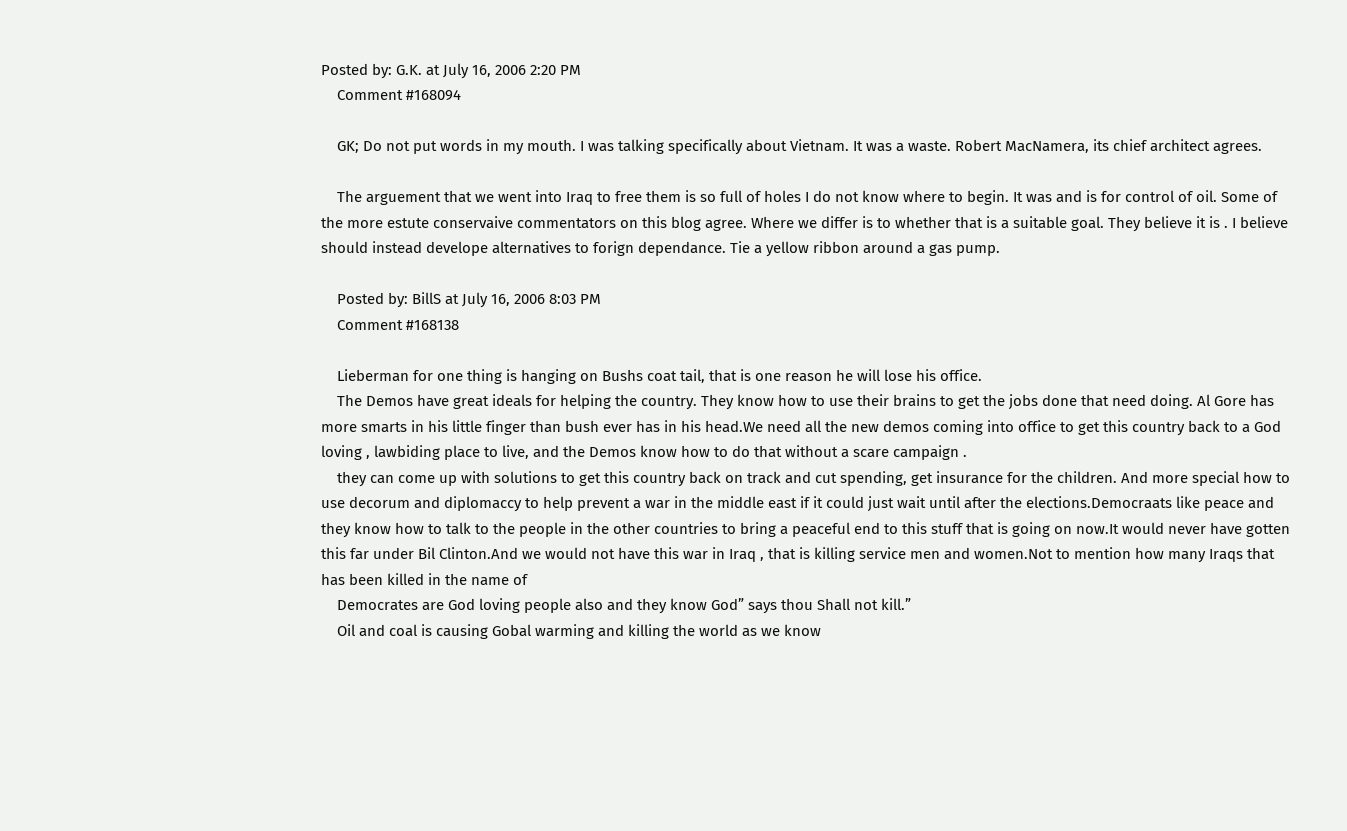Posted by: G.K. at July 16, 2006 2:20 PM
    Comment #168094

    GK; Do not put words in my mouth. I was talking specifically about Vietnam. It was a waste. Robert MacNamera, its chief architect agrees.

    The arguement that we went into Iraq to free them is so full of holes I do not know where to begin. It was and is for control of oil. Some of the more estute conservaive commentators on this blog agree. Where we differ is to whether that is a suitable goal. They believe it is . I believe should instead develope alternatives to forign dependance. Tie a yellow ribbon around a gas pump.

    Posted by: BillS at July 16, 2006 8:03 PM
    Comment #168138

    Lieberman for one thing is hanging on Bushs coat tail, that is one reason he will lose his office.
    The Demos have great ideals for helping the country. They know how to use their brains to get the jobs done that need doing. Al Gore has more smarts in his little finger than bush ever has in his head.We need all the new demos coming into office to get this country back to a God loving , lawbiding place to live, and the Demos know how to do that without a scare campaign .
    they can come up with solutions to get this country back on track and cut spending, get insurance for the children. And more special how to use decorum and diplomaccy to help prevent a war in the middle east if it could just wait until after the elections.Democraats like peace and they know how to talk to the people in the other countries to bring a peaceful end to this stuff that is going on now.It would never have gotten this far under Bil Clinton.And we would not have this war in Iraq , that is killing service men and women.Not to mention how many Iraqs that has been killed in the name of
    Democrates are God loving people also and they know God” says thou Shall not kill.”
    Oil and coal is causing Gobal warming and killing the world as we know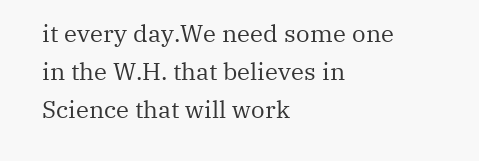it every day.We need some one in the W.H. that believes in Science that will work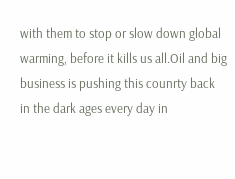with them to stop or slow down global warming, before it kills us all.Oil and big business is pushing this counrty back in the dark ages every day in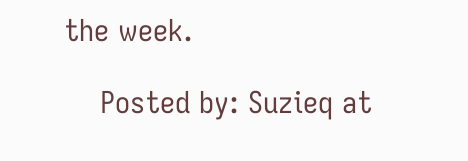the week.

    Posted by: Suzieq at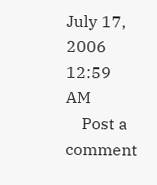July 17, 2006 12:59 AM
    Post a comment